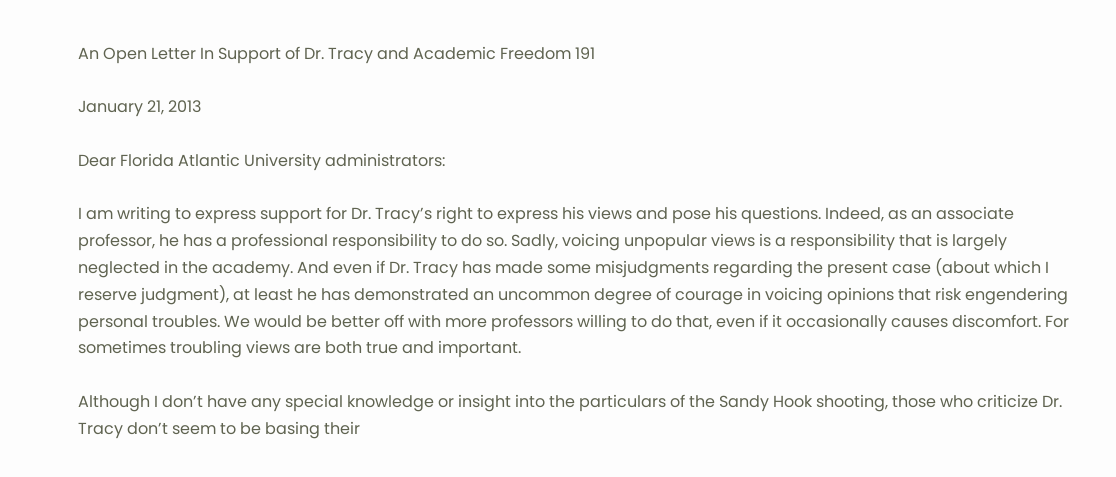An Open Letter In Support of Dr. Tracy and Academic Freedom 191

January 21, 2013

Dear Florida Atlantic University administrators:

I am writing to express support for Dr. Tracy’s right to express his views and pose his questions. Indeed, as an associate professor, he has a professional responsibility to do so. Sadly, voicing unpopular views is a responsibility that is largely neglected in the academy. And even if Dr. Tracy has made some misjudgments regarding the present case (about which I reserve judgment), at least he has demonstrated an uncommon degree of courage in voicing opinions that risk engendering personal troubles. We would be better off with more professors willing to do that, even if it occasionally causes discomfort. For sometimes troubling views are both true and important.

Although I don’t have any special knowledge or insight into the particulars of the Sandy Hook shooting, those who criticize Dr. Tracy don’t seem to be basing their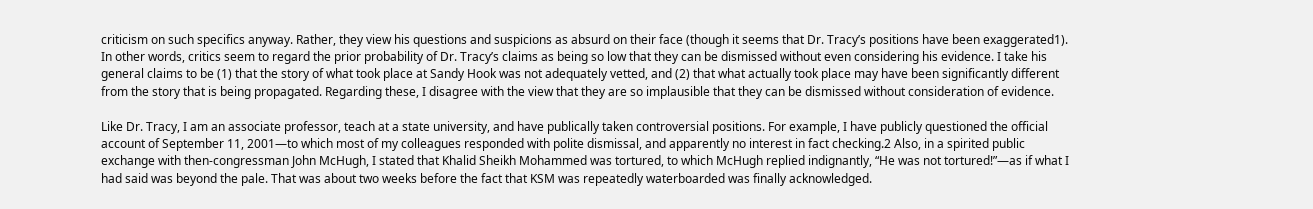criticism on such specifics anyway. Rather, they view his questions and suspicions as absurd on their face (though it seems that Dr. Tracy’s positions have been exaggerated1). In other words, critics seem to regard the prior probability of Dr. Tracy’s claims as being so low that they can be dismissed without even considering his evidence. I take his general claims to be (1) that the story of what took place at Sandy Hook was not adequately vetted, and (2) that what actually took place may have been significantly different from the story that is being propagated. Regarding these, I disagree with the view that they are so implausible that they can be dismissed without consideration of evidence.

Like Dr. Tracy, I am an associate professor, teach at a state university, and have publically taken controversial positions. For example, I have publicly questioned the official account of September 11, 2001—to which most of my colleagues responded with polite dismissal, and apparently no interest in fact checking.2 Also, in a spirited public exchange with then-congressman John McHugh, I stated that Khalid Sheikh Mohammed was tortured, to which McHugh replied indignantly, “He was not tortured!”—as if what I had said was beyond the pale. That was about two weeks before the fact that KSM was repeatedly waterboarded was finally acknowledged.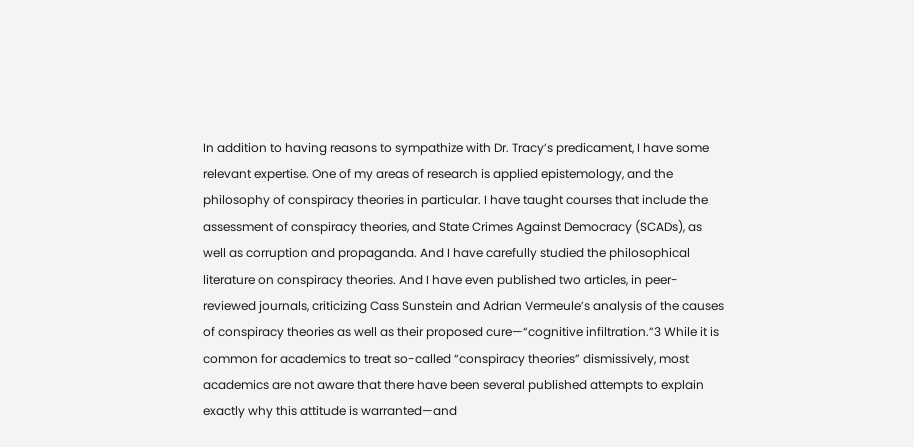In addition to having reasons to sympathize with Dr. Tracy’s predicament, I have some relevant expertise. One of my areas of research is applied epistemology, and the philosophy of conspiracy theories in particular. I have taught courses that include the assessment of conspiracy theories, and State Crimes Against Democracy (SCADs), as well as corruption and propaganda. And I have carefully studied the philosophical literature on conspiracy theories. And I have even published two articles, in peer-reviewed journals, criticizing Cass Sunstein and Adrian Vermeule’s analysis of the causes of conspiracy theories as well as their proposed cure—“cognitive infiltration.”3 While it is common for academics to treat so-called “conspiracy theories” dismissively, most academics are not aware that there have been several published attempts to explain exactly why this attitude is warranted—and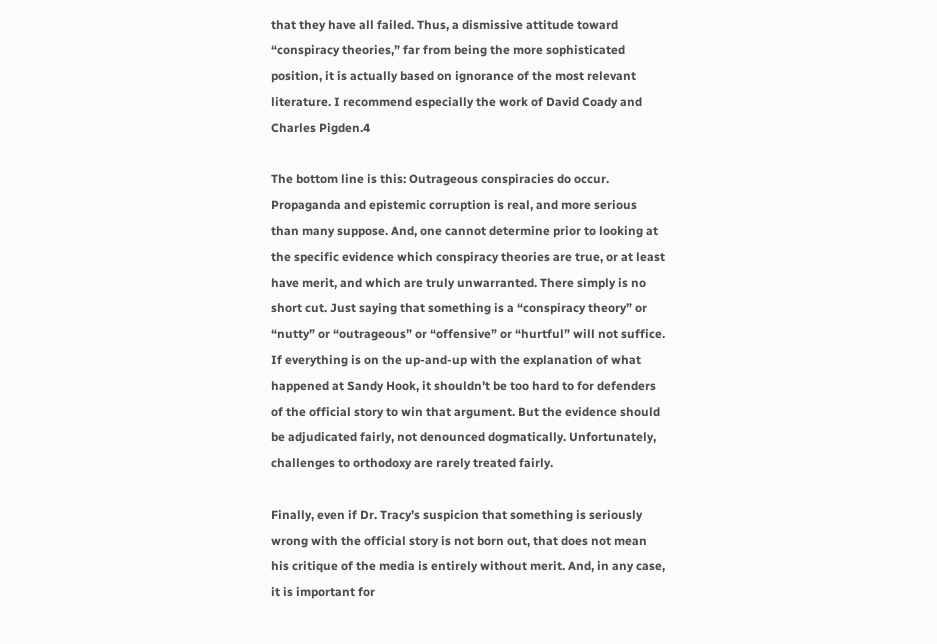that they have all failed. Thus, a dismissive attitude toward “conspiracy theories,” far from being the more sophisticated position, it is actually based on ignorance of the most relevant literature. I recommend especially the work of David Coady and Charles Pigden.4

The bottom line is this: Outrageous conspiracies do occur. Propaganda and epistemic corruption is real, and more serious than many suppose. And, one cannot determine prior to looking at the specific evidence which conspiracy theories are true, or at least have merit, and which are truly unwarranted. There simply is no short cut. Just saying that something is a “conspiracy theory” or “nutty” or “outrageous” or “offensive” or “hurtful” will not suffice. If everything is on the up-and-up with the explanation of what happened at Sandy Hook, it shouldn’t be too hard to for defenders of the official story to win that argument. But the evidence should be adjudicated fairly, not denounced dogmatically. Unfortunately, challenges to orthodoxy are rarely treated fairly.

Finally, even if Dr. Tracy’s suspicion that something is seriously wrong with the official story is not born out, that does not mean his critique of the media is entirely without merit. And, in any case, it is important for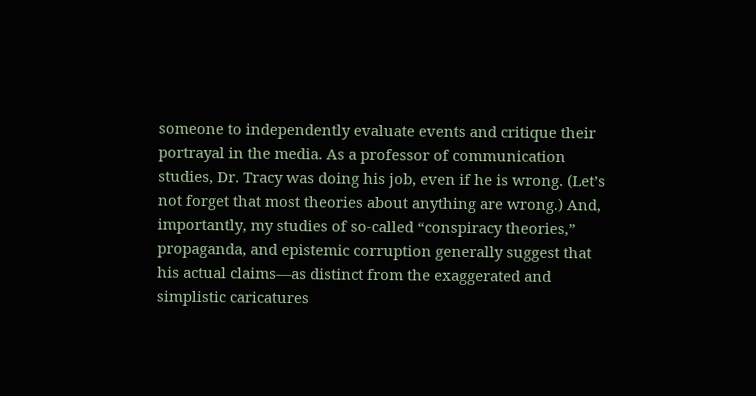someone to independently evaluate events and critique their portrayal in the media. As a professor of communication studies, Dr. Tracy was doing his job, even if he is wrong. (Let’s not forget that most theories about anything are wrong.) And, importantly, my studies of so-called “conspiracy theories,” propaganda, and epistemic corruption generally suggest that his actual claims—as distinct from the exaggerated and simplistic caricatures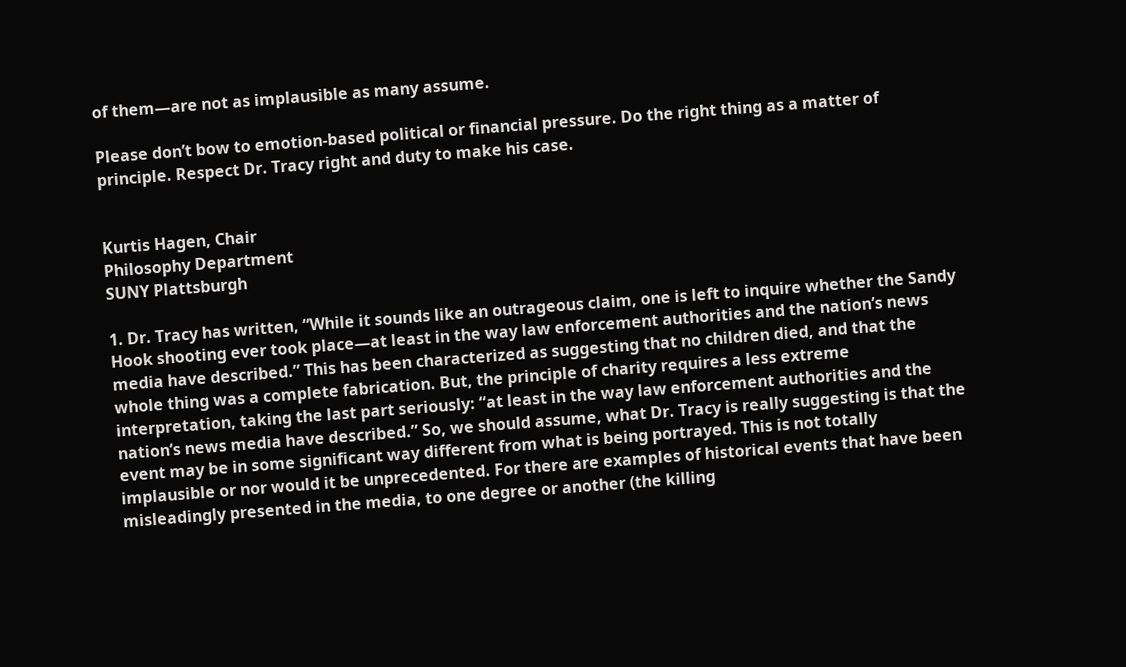of them—are not as implausible as many assume.

Please don’t bow to emotion-based political or financial pressure. Do the right thing as a matter of principle. Respect Dr. Tracy right and duty to make his case.


Kurtis Hagen, Chair
Philosophy Department
SUNY Plattsburgh

1. Dr. Tracy has written, “While it sounds like an outrageous claim, one is left to inquire whether the Sandy Hook shooting ever took place—at least in the way law enforcement authorities and the nation’s news media have described.” This has been characterized as suggesting that no children died, and that the whole thing was a complete fabrication. But, the principle of charity requires a less extreme interpretation, taking the last part seriously: “at least in the way law enforcement authorities and the nation’s news media have described.” So, we should assume, what Dr. Tracy is really suggesting is that the event may be in some significant way different from what is being portrayed. This is not totally implausible or nor would it be unprecedented. For there are examples of historical events that have been misleadingly presented in the media, to one degree or another (the killing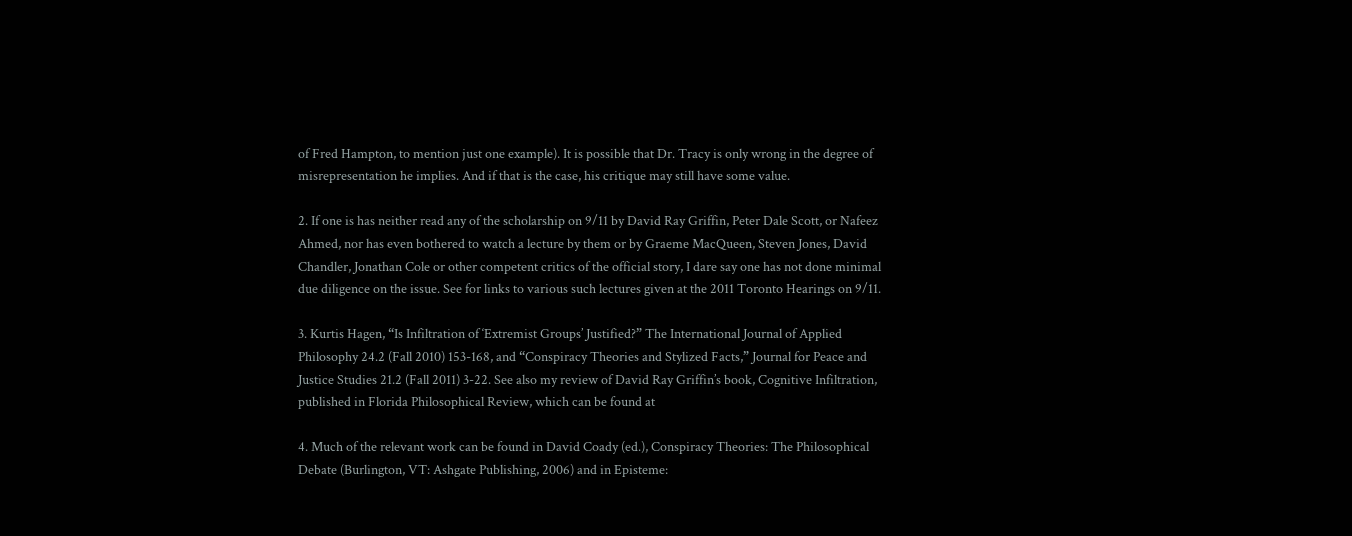of Fred Hampton, to mention just one example). It is possible that Dr. Tracy is only wrong in the degree of misrepresentation he implies. And if that is the case, his critique may still have some value.

2. If one is has neither read any of the scholarship on 9/11 by David Ray Griffin, Peter Dale Scott, or Nafeez Ahmed, nor has even bothered to watch a lecture by them or by Graeme MacQueen, Steven Jones, David Chandler, Jonathan Cole or other competent critics of the official story, I dare say one has not done minimal due diligence on the issue. See for links to various such lectures given at the 2011 Toronto Hearings on 9/11.

3. Kurtis Hagen, “Is Infiltration of ‘Extremist Groups’ Justified?” The International Journal of Applied Philosophy 24.2 (Fall 2010) 153-168, and “Conspiracy Theories and Stylized Facts,” Journal for Peace and Justice Studies 21.2 (Fall 2011) 3-22. See also my review of David Ray Griffin’s book, Cognitive Infiltration, published in Florida Philosophical Review, which can be found at

4. Much of the relevant work can be found in David Coady (ed.), Conspiracy Theories: The Philosophical Debate (Burlington, VT: Ashgate Publishing, 2006) and in Episteme: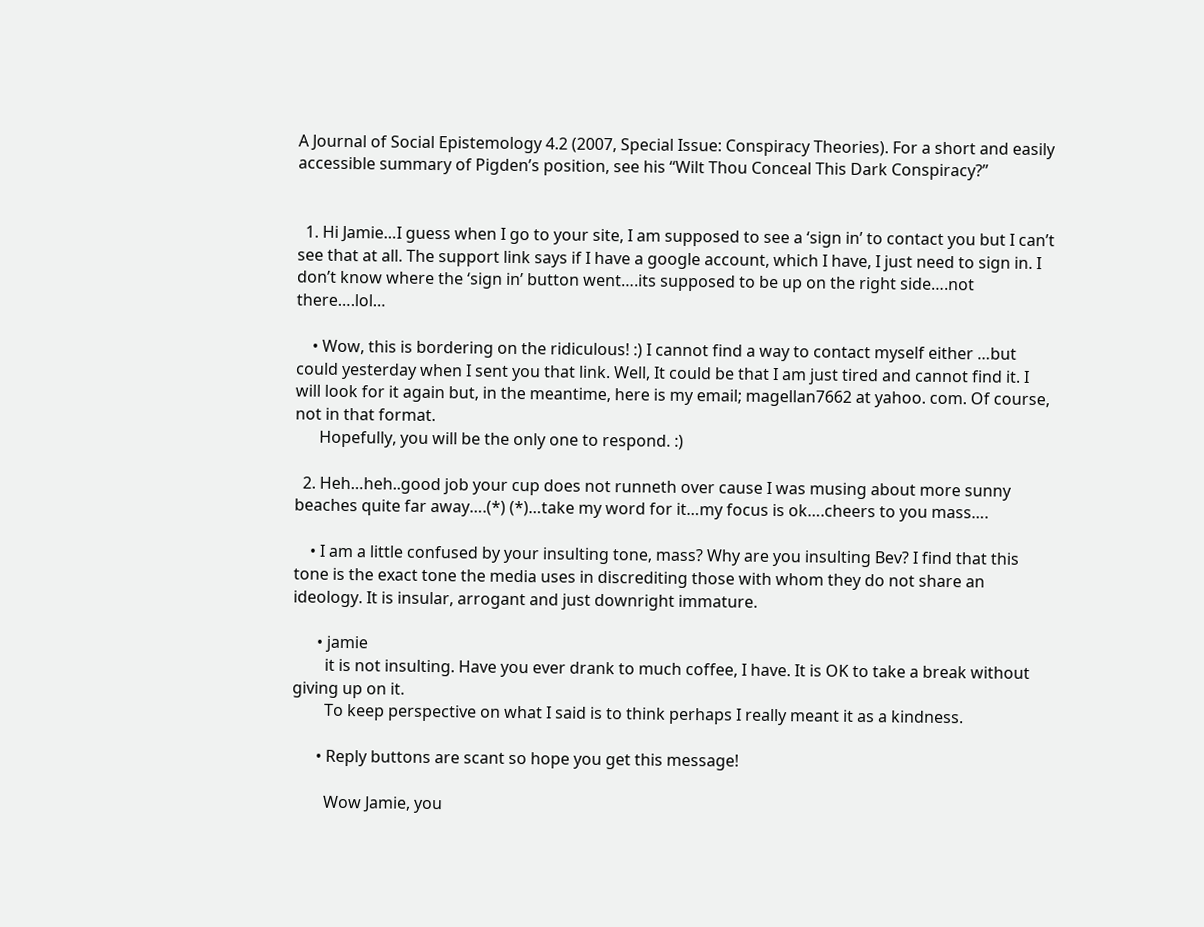A Journal of Social Epistemology 4.2 (2007, Special Issue: Conspiracy Theories). For a short and easily accessible summary of Pigden’s position, see his “Wilt Thou Conceal This Dark Conspiracy?”


  1. Hi Jamie…I guess when I go to your site, I am supposed to see a ‘sign in’ to contact you but I can’t see that at all. The support link says if I have a google account, which I have, I just need to sign in. I don’t know where the ‘sign in’ button went….its supposed to be up on the right side….not there….lol…

    • Wow, this is bordering on the ridiculous! :) I cannot find a way to contact myself either …but could yesterday when I sent you that link. Well, It could be that I am just tired and cannot find it. I will look for it again but, in the meantime, here is my email; magellan7662 at yahoo. com. Of course, not in that format.
      Hopefully, you will be the only one to respond. :)

  2. Heh…heh..good job your cup does not runneth over cause I was musing about more sunny beaches quite far away….(*) (*)…take my word for it…my focus is ok….cheers to you mass….

    • I am a little confused by your insulting tone, mass? Why are you insulting Bev? I find that this tone is the exact tone the media uses in discrediting those with whom they do not share an ideology. It is insular, arrogant and just downright immature.

      • jamie
        it is not insulting. Have you ever drank to much coffee, I have. It is OK to take a break without giving up on it.
        To keep perspective on what I said is to think perhaps I really meant it as a kindness.

      • Reply buttons are scant so hope you get this message!

        Wow Jamie, you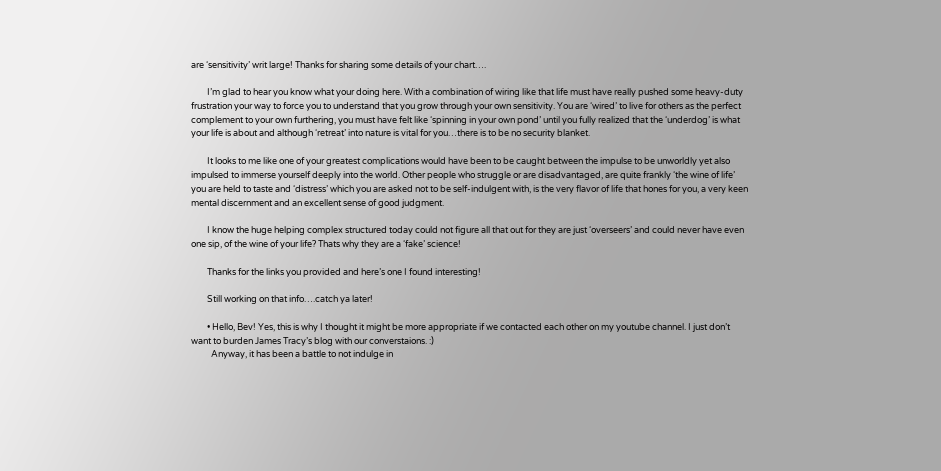are ‘sensitivity’ writ large! Thanks for sharing some details of your chart….

        I’m glad to hear you know what your doing here. With a combination of wiring like that life must have really pushed some heavy-duty frustration your way to force you to understand that you grow through your own sensitivity. You are ‘wired’ to live for others as the perfect complement to your own furthering, you must have felt like ‘spinning in your own pond’ until you fully realized that the ‘underdog’ is what your life is about and although ‘retreat’ into nature is vital for you…there is to be no security blanket.

        It looks to me like one of your greatest complications would have been to be caught between the impulse to be unworldly yet also impulsed to immerse yourself deeply into the world. Other people who struggle or are disadvantaged, are quite frankly ‘the wine of life’ you are held to taste and ‘distress’ which you are asked not to be self-indulgent with, is the very flavor of life that hones for you, a very keen mental discernment and an excellent sense of good judgment.

        I know the huge helping complex structured today could not figure all that out for they are just ‘overseers’ and could never have even one sip, of the wine of your life? Thats why they are a ‘fake’ science!

        Thanks for the links you provided and here’s one I found interesting!

        Still working on that info….catch ya later!

        • Hello, Bev! Yes, this is why I thought it might be more appropriate if we contacted each other on my youtube channel. I just don’t want to burden James Tracy’s blog with our converstaions. :)
          Anyway, it has been a battle to not indulge in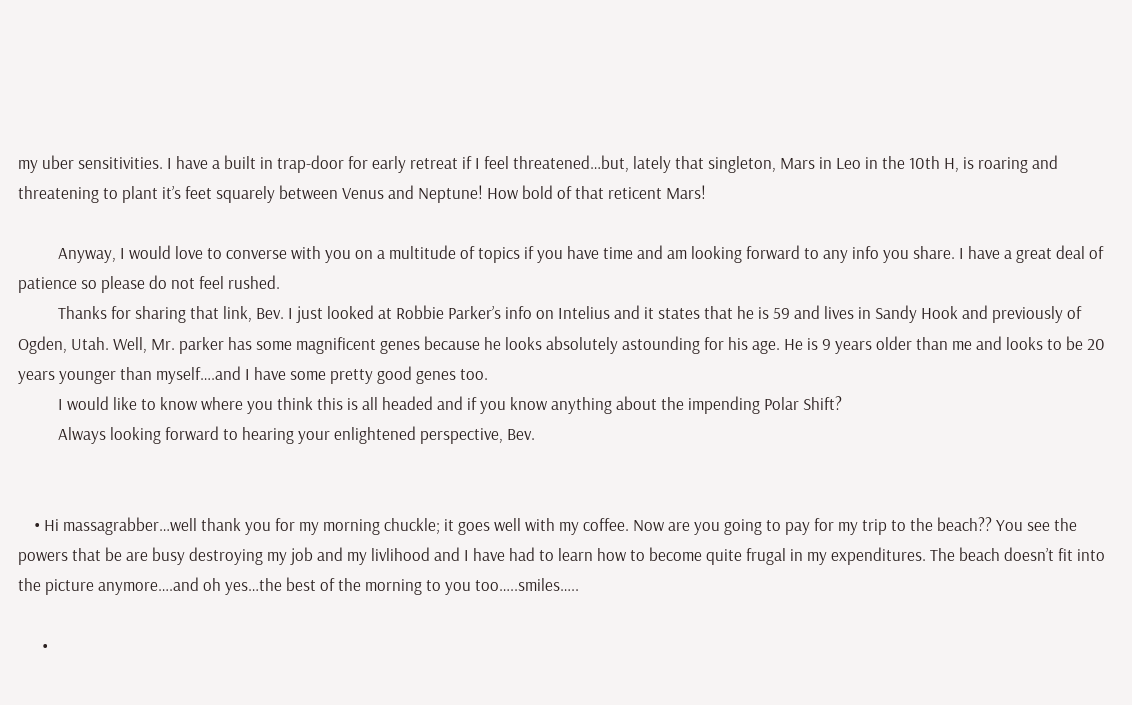my uber sensitivities. I have a built in trap-door for early retreat if I feel threatened…but, lately that singleton, Mars in Leo in the 10th H, is roaring and threatening to plant it’s feet squarely between Venus and Neptune! How bold of that reticent Mars!

          Anyway, I would love to converse with you on a multitude of topics if you have time and am looking forward to any info you share. I have a great deal of patience so please do not feel rushed.
          Thanks for sharing that link, Bev. I just looked at Robbie Parker’s info on Intelius and it states that he is 59 and lives in Sandy Hook and previously of Ogden, Utah. Well, Mr. parker has some magnificent genes because he looks absolutely astounding for his age. He is 9 years older than me and looks to be 20 years younger than myself….and I have some pretty good genes too.
          I would like to know where you think this is all headed and if you know anything about the impending Polar Shift?
          Always looking forward to hearing your enlightened perspective, Bev.


    • Hi massagrabber…well thank you for my morning chuckle; it goes well with my coffee. Now are you going to pay for my trip to the beach?? You see the powers that be are busy destroying my job and my livlihood and I have had to learn how to become quite frugal in my expenditures. The beach doesn’t fit into the picture anymore….and oh yes…the best of the morning to you too…..smiles…..

      •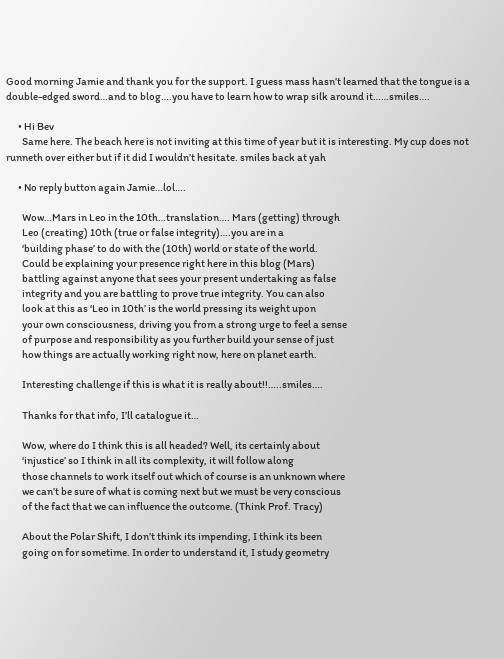Good morning Jamie and thank you for the support. I guess mass hasn’t learned that the tongue is a double-edged sword…and to blog….you have to learn how to wrap silk around it……smiles….

      • Hi Bev
        Same here. The beach here is not inviting at this time of year but it is interesting. My cup does not runneth over either but if it did I wouldn’t hesitate. smiles back at yah

      • No reply button again Jamie…lol….

        Wow…Mars in Leo in the 10th…translation…. Mars (getting) through
        Leo (creating) 10th (true or false integrity)….you are in a
        ‘building phase’ to do with the (10th) world or state of the world.
        Could be explaining your presence right here in this blog (Mars)
        battling against anyone that sees your present undertaking as false
        integrity and you are battling to prove true integrity. You can also
        look at this as ‘Leo in 10th’ is the world pressing its weight upon
        your own consciousness, driving you from a strong urge to feel a sense
        of purpose and responsibility as you further build your sense of just
        how things are actually working right now, here on planet earth.

        Interesting challenge if this is what it is really about!!…..smiles….

        Thanks for that info, I’ll catalogue it…

        Wow, where do I think this is all headed? Well, its certainly about
        ‘injustice’ so I think in all its complexity, it will follow along
        those channels to work itself out which of course is an unknown where
        we can’t be sure of what is coming next but we must be very conscious
        of the fact that we can influence the outcome. (Think Prof. Tracy)

        About the Polar Shift, I don’t think its impending, I think its been
        going on for sometime. In order to understand it, I study geometry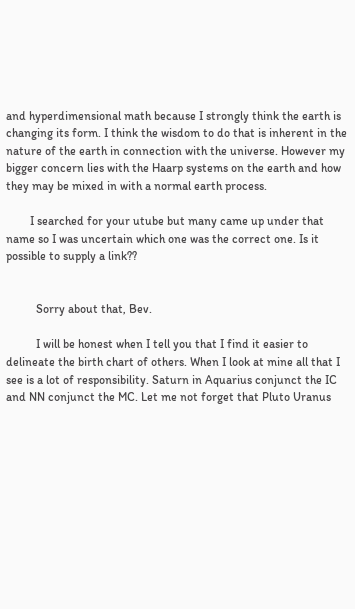and hyperdimensional math because I strongly think the earth is changing its form. I think the wisdom to do that is inherent in the nature of the earth in connection with the universe. However my bigger concern lies with the Haarp systems on the earth and how they may be mixed in with a normal earth process.

        I searched for your utube but many came up under that name so I was uncertain which one was the correct one. Is it possible to supply a link??


          Sorry about that, Bev.

          I will be honest when I tell you that I find it easier to delineate the birth chart of others. When I look at mine all that I see is a lot of responsibility. Saturn in Aquarius conjunct the IC and NN conjunct the MC. Let me not forget that Pluto Uranus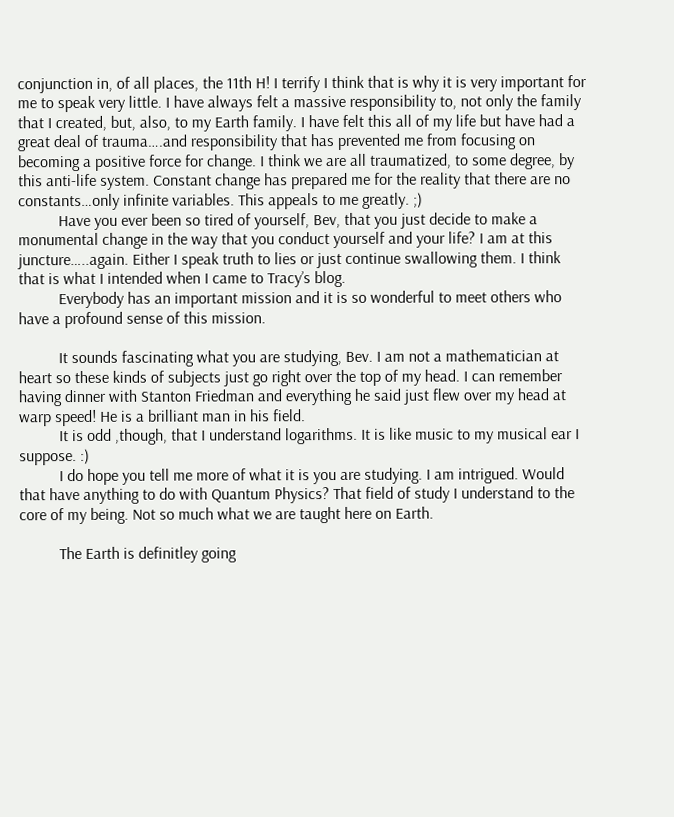conjunction in, of all places, the 11th H! I terrify I think that is why it is very important for me to speak very little. I have always felt a massive responsibility to, not only the family that I created, but, also, to my Earth family. I have felt this all of my life but have had a great deal of trauma….and responsibility that has prevented me from focusing on becoming a positive force for change. I think we are all traumatized, to some degree, by this anti-life system. Constant change has prepared me for the reality that there are no constants…only infinite variables. This appeals to me greatly. ;)
          Have you ever been so tired of yourself, Bev, that you just decide to make a monumental change in the way that you conduct yourself and your life? I am at this juncture…..again. Either I speak truth to lies or just continue swallowing them. I think that is what I intended when I came to Tracy’s blog.
          Everybody has an important mission and it is so wonderful to meet others who have a profound sense of this mission.

          It sounds fascinating what you are studying, Bev. I am not a mathematician at heart so these kinds of subjects just go right over the top of my head. I can remember having dinner with Stanton Friedman and everything he said just flew over my head at warp speed! He is a brilliant man in his field.
          It is odd ,though, that I understand logarithms. It is like music to my musical ear I suppose. :)
          I do hope you tell me more of what it is you are studying. I am intrigued. Would that have anything to do with Quantum Physics? That field of study I understand to the core of my being. Not so much what we are taught here on Earth.

          The Earth is definitley going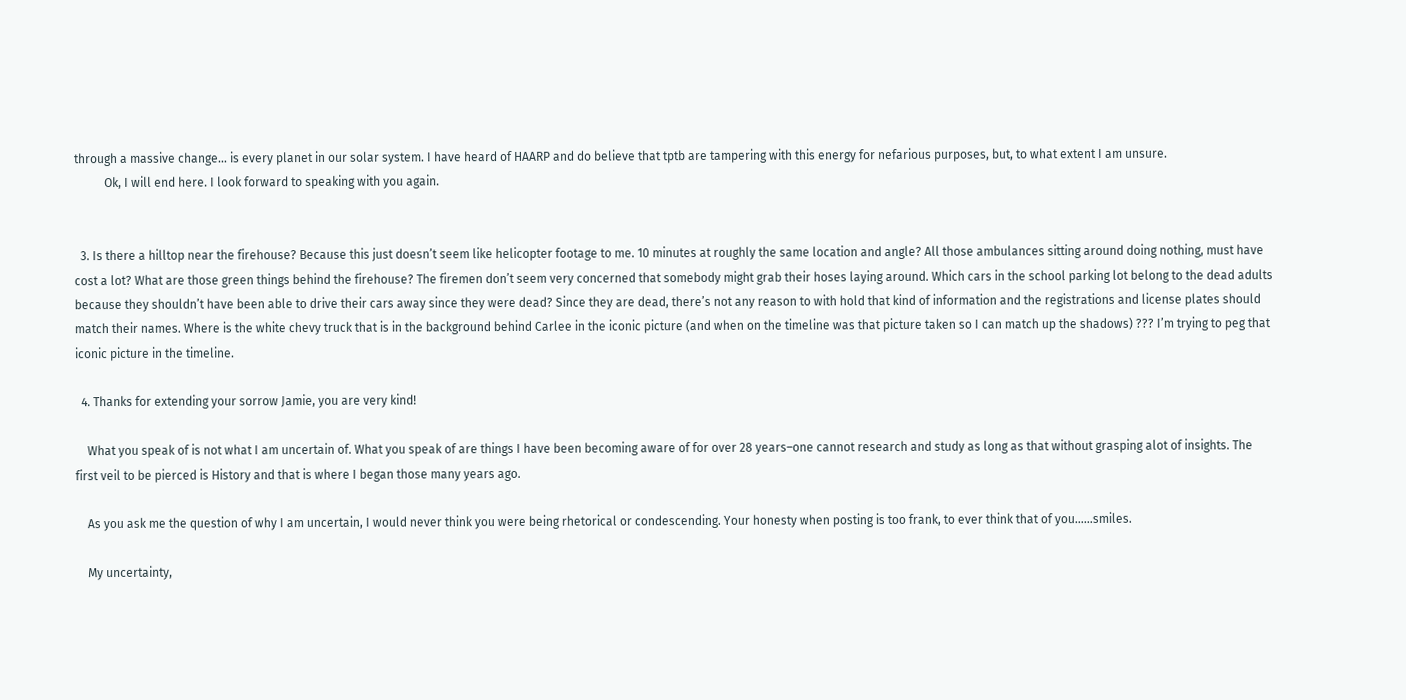through a massive change… is every planet in our solar system. I have heard of HAARP and do believe that tptb are tampering with this energy for nefarious purposes, but, to what extent I am unsure.
          Ok, I will end here. I look forward to speaking with you again.


  3. Is there a hilltop near the firehouse? Because this just doesn’t seem like helicopter footage to me. 10 minutes at roughly the same location and angle? All those ambulances sitting around doing nothing, must have cost a lot? What are those green things behind the firehouse? The firemen don’t seem very concerned that somebody might grab their hoses laying around. Which cars in the school parking lot belong to the dead adults because they shouldn’t have been able to drive their cars away since they were dead? Since they are dead, there’s not any reason to with hold that kind of information and the registrations and license plates should match their names. Where is the white chevy truck that is in the background behind Carlee in the iconic picture (and when on the timeline was that picture taken so I can match up the shadows) ??? I’m trying to peg that iconic picture in the timeline.

  4. Thanks for extending your sorrow Jamie, you are very kind!

    What you speak of is not what I am uncertain of. What you speak of are things I have been becoming aware of for over 28 years–one cannot research and study as long as that without grasping alot of insights. The first veil to be pierced is History and that is where I began those many years ago.

    As you ask me the question of why I am uncertain, I would never think you were being rhetorical or condescending. Your honesty when posting is too frank, to ever think that of you……smiles.

    My uncertainty,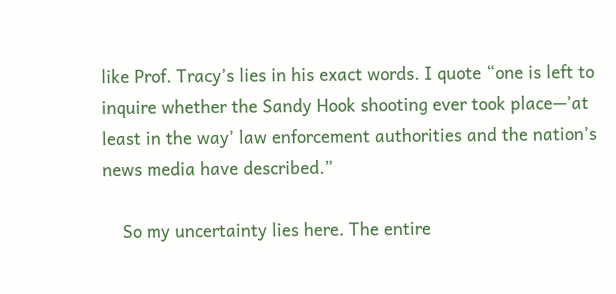like Prof. Tracy’s lies in his exact words. I quote “one is left to inquire whether the Sandy Hook shooting ever took place—’at least in the way’ law enforcement authorities and the nation’s news media have described.”

    So my uncertainty lies here. The entire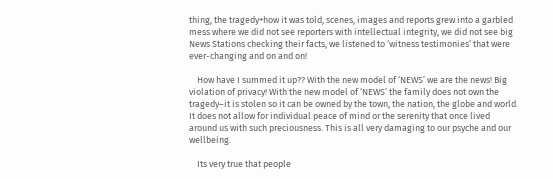thing, the tragedy+how it was told, scenes, images and reports grew into a garbled mess where we did not see reporters with intellectual integrity, we did not see big News Stations checking their facts, we listened to ‘witness testimonies’ that were ever-changing and on and on!

    How have I summed it up?? With the new model of ‘NEWS’ we are the news! Big violation of privacy! With the new model of ‘NEWS’ the family does not own the tragedy–it is stolen so it can be owned by the town, the nation, the globe and world. It does not allow for individual peace of mind or the serenity that once lived around us with such preciousness. This is all very damaging to our psyche and our wellbeing.

    Its very true that people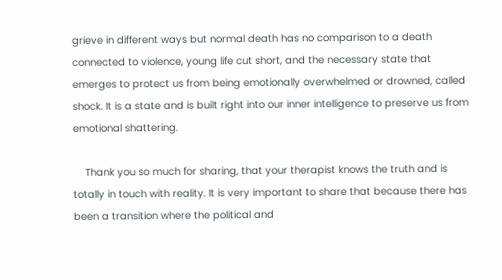grieve in different ways but normal death has no comparison to a death connected to violence, young life cut short, and the necessary state that emerges to protect us from being emotionally overwhelmed or drowned, called shock. It is a state and is built right into our inner intelligence to preserve us from emotional shattering.

    Thank you so much for sharing, that your therapist knows the truth and is totally in touch with reality. It is very important to share that because there has been a transition where the political and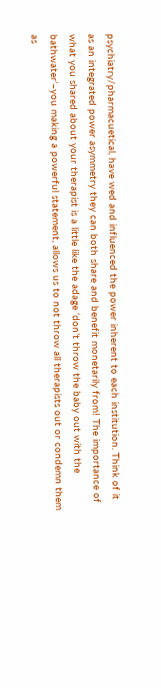psychiatry/pharmacuetical, have wed and influenced the power inherent to each institution. Think of it as an integrated power asymmetry they can both share and benefit monetarily from! The importance of what you shared about your therapist is a little like the adage ‘don’t throw the baby out with the bathwater’–you making a powerful statement, allows us to not throw all therapists out or condemn them as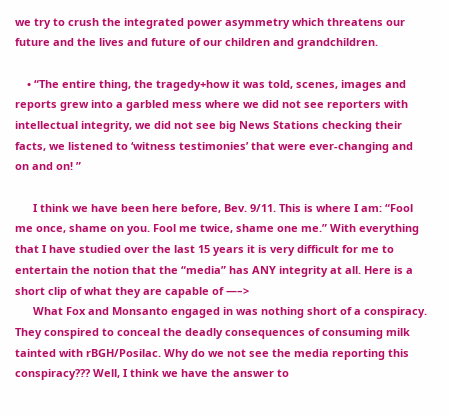we try to crush the integrated power asymmetry which threatens our future and the lives and future of our children and grandchildren.

    • “The entire thing, the tragedy+how it was told, scenes, images and reports grew into a garbled mess where we did not see reporters with intellectual integrity, we did not see big News Stations checking their facts, we listened to ‘witness testimonies’ that were ever-changing and on and on! ”

      I think we have been here before, Bev. 9/11. This is where I am: “Fool me once, shame on you. Fool me twice, shame one me.” With everything that I have studied over the last 15 years it is very difficult for me to entertain the notion that the “media” has ANY integrity at all. Here is a short clip of what they are capable of —–>
      What Fox and Monsanto engaged in was nothing short of a conspiracy. They conspired to conceal the deadly consequences of consuming milk tainted with rBGH/Posilac. Why do we not see the media reporting this conspiracy??? Well, I think we have the answer to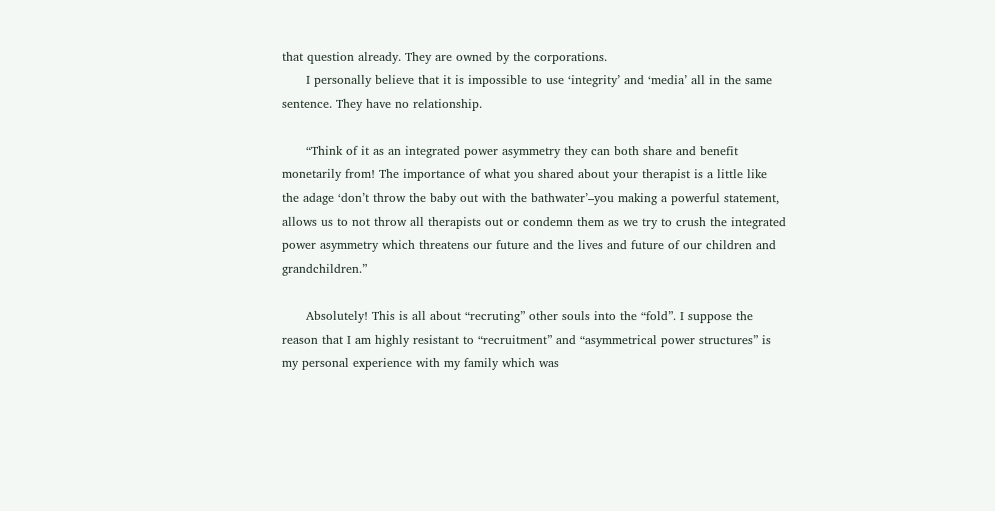that question already. They are owned by the corporations.
      I personally believe that it is impossible to use ‘integrity’ and ‘media’ all in the same sentence. They have no relationship.

      “Think of it as an integrated power asymmetry they can both share and benefit monetarily from! The importance of what you shared about your therapist is a little like the adage ‘don’t throw the baby out with the bathwater’–you making a powerful statement, allows us to not throw all therapists out or condemn them as we try to crush the integrated power asymmetry which threatens our future and the lives and future of our children and grandchildren.”

      Absolutely! This is all about “recruting” other souls into the “fold”. I suppose the reason that I am highly resistant to “recruitment” and “asymmetrical power structures” is my personal experience with my family which was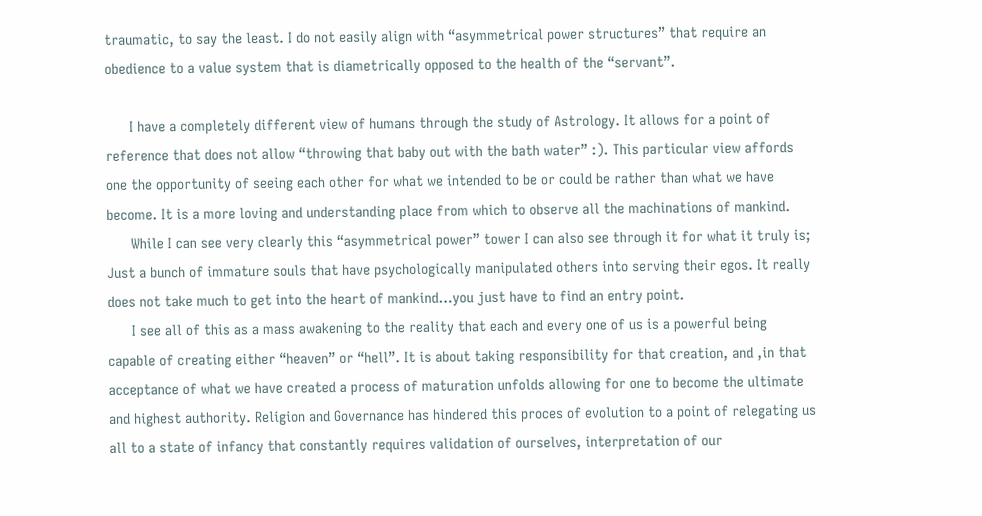traumatic, to say the least. I do not easily align with “asymmetrical power structures” that require an obedience to a value system that is diametrically opposed to the health of the “servant”.

      I have a completely different view of humans through the study of Astrology. It allows for a point of reference that does not allow “throwing that baby out with the bath water” :). This particular view affords one the opportunity of seeing each other for what we intended to be or could be rather than what we have become. It is a more loving and understanding place from which to observe all the machinations of mankind.
      While I can see very clearly this “asymmetrical power” tower I can also see through it for what it truly is; Just a bunch of immature souls that have psychologically manipulated others into serving their egos. It really does not take much to get into the heart of mankind…you just have to find an entry point.
      I see all of this as a mass awakening to the reality that each and every one of us is a powerful being capable of creating either “heaven” or “hell”. It is about taking responsibility for that creation, and ,in that acceptance of what we have created a process of maturation unfolds allowing for one to become the ultimate and highest authority. Religion and Governance has hindered this proces of evolution to a point of relegating us all to a state of infancy that constantly requires validation of ourselves, interpretation of our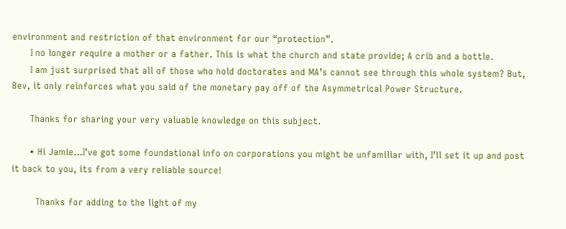environment and restriction of that environment for our “protection”.
      I no longer require a mother or a father. This is what the church and state provide; A crib and a bottle.
      I am just surprised that all of those who hold doctorates and MA’s cannot see through this whole system? But, Bev, it only reinforces what you said of the monetary pay off of the Asymmetrical Power Structure.

      Thanks for sharing your very valuable knowledge on this subject.

      • Hi Jamie…I’ve got some foundational info on corporations you might be unfamiliar with, I’ll set it up and post it back to you, its from a very reliable source!

        Thanks for adding to the light of my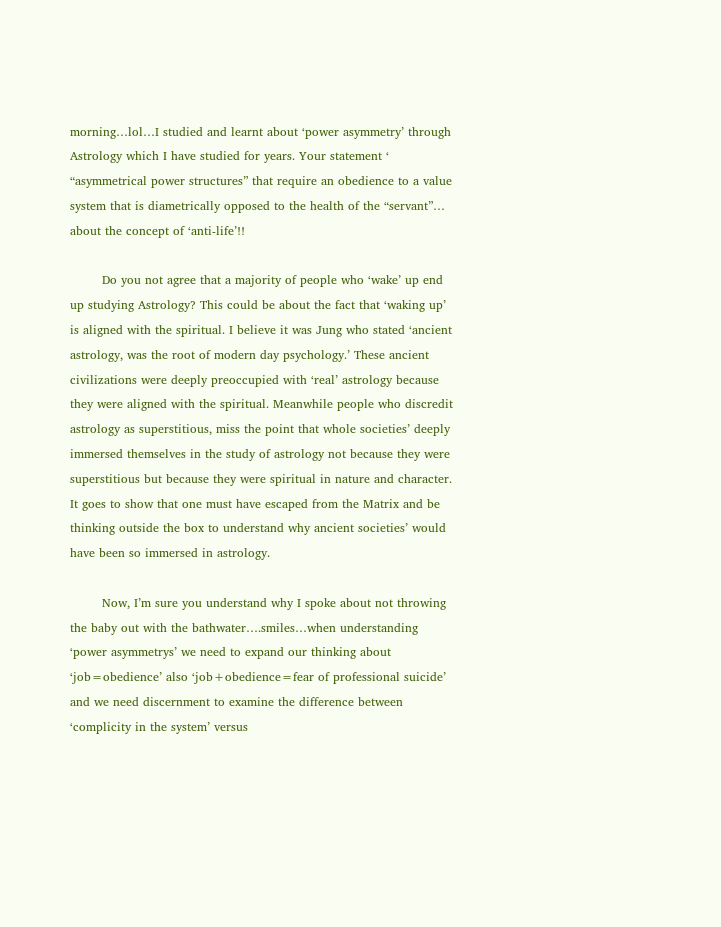morning…lol…I studied and learnt about ‘power asymmetry’ through Astrology which I have studied for years. Your statement ‘ “asymmetrical power structures” that require an obedience to a value system that is diametrically opposed to the health of the “servant”… about the concept of ‘anti-life’!!

        Do you not agree that a majority of people who ‘wake’ up end up studying Astrology? This could be about the fact that ‘waking up’ is aligned with the spiritual. I believe it was Jung who stated ‘ancient astrology, was the root of modern day psychology.’ These ancient civilizations were deeply preoccupied with ‘real’ astrology because they were aligned with the spiritual. Meanwhile people who discredit astrology as superstitious, miss the point that whole societies’ deeply immersed themselves in the study of astrology not because they were superstitious but because they were spiritual in nature and character. It goes to show that one must have escaped from the Matrix and be thinking outside the box to understand why ancient societies’ would have been so immersed in astrology.

        Now, I’m sure you understand why I spoke about not throwing the baby out with the bathwater….smiles…when understanding ‘power asymmetrys’ we need to expand our thinking about ‘job=obedience’ also ‘job+obedience=fear of professional suicide’ and we need discernment to examine the difference between ‘complicity in the system’ versus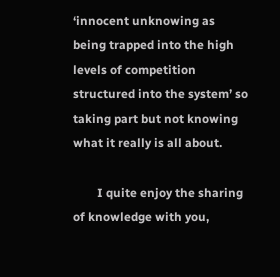‘innocent unknowing as being trapped into the high levels of competition structured into the system’ so taking part but not knowing what it really is all about.

        I quite enjoy the sharing of knowledge with you,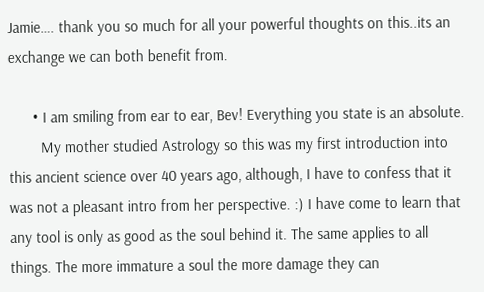Jamie…. thank you so much for all your powerful thoughts on this..its an exchange we can both benefit from.

      • I am smiling from ear to ear, Bev! Everything you state is an absolute.
        My mother studied Astrology so this was my first introduction into this ancient science over 40 years ago, although, I have to confess that it was not a pleasant intro from her perspective. :) I have come to learn that any tool is only as good as the soul behind it. The same applies to all things. The more immature a soul the more damage they can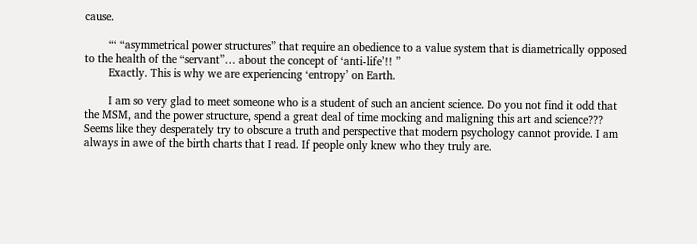cause.

        “‘ “asymmetrical power structures” that require an obedience to a value system that is diametrically opposed to the health of the “servant”… about the concept of ‘anti-life’!! ”
        Exactly. This is why we are experiencing ‘entropy’ on Earth.

        I am so very glad to meet someone who is a student of such an ancient science. Do you not find it odd that the MSM, and the power structure, spend a great deal of time mocking and maligning this art and science??? Seems like they desperately try to obscure a truth and perspective that modern psychology cannot provide. I am always in awe of the birth charts that I read. If people only knew who they truly are.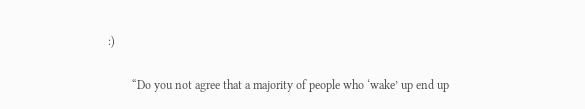:)

        “Do you not agree that a majority of people who ‘wake’ up end up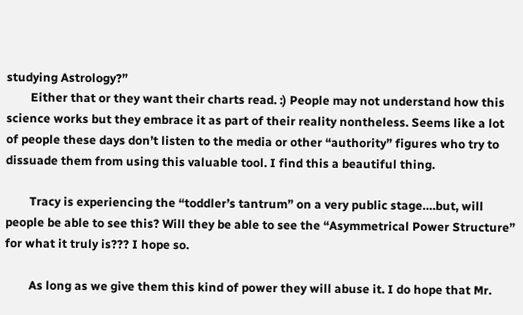studying Astrology?”
        Either that or they want their charts read. :) People may not understand how this science works but they embrace it as part of their reality nontheless. Seems like a lot of people these days don’t listen to the media or other “authority” figures who try to dissuade them from using this valuable tool. I find this a beautiful thing.

        Tracy is experiencing the “toddler’s tantrum” on a very public stage….but, will people be able to see this? Will they be able to see the “Asymmetrical Power Structure” for what it truly is??? I hope so.

        As long as we give them this kind of power they will abuse it. I do hope that Mr.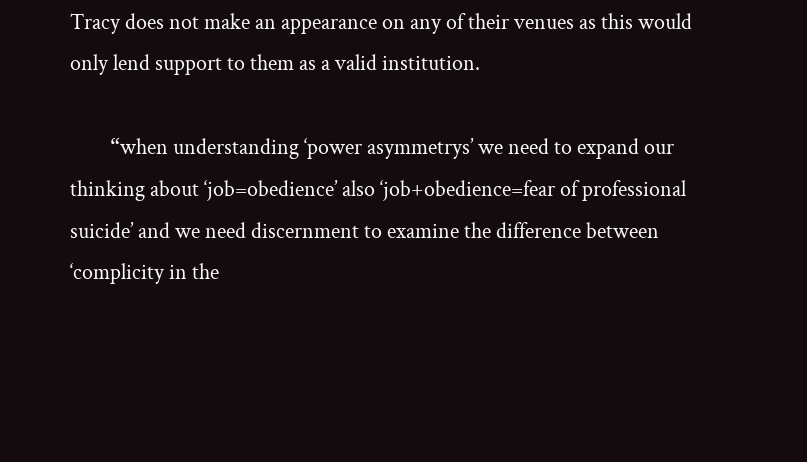Tracy does not make an appearance on any of their venues as this would only lend support to them as a valid institution.

        “when understanding ‘power asymmetrys’ we need to expand our thinking about ‘job=obedience’ also ‘job+obedience=fear of professional suicide’ and we need discernment to examine the difference between ‘complicity in the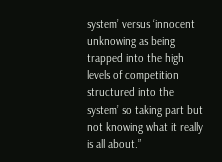system’ versus ‘innocent unknowing as being trapped into the high levels of competition structured into the system’ so taking part but not knowing what it really is all about.”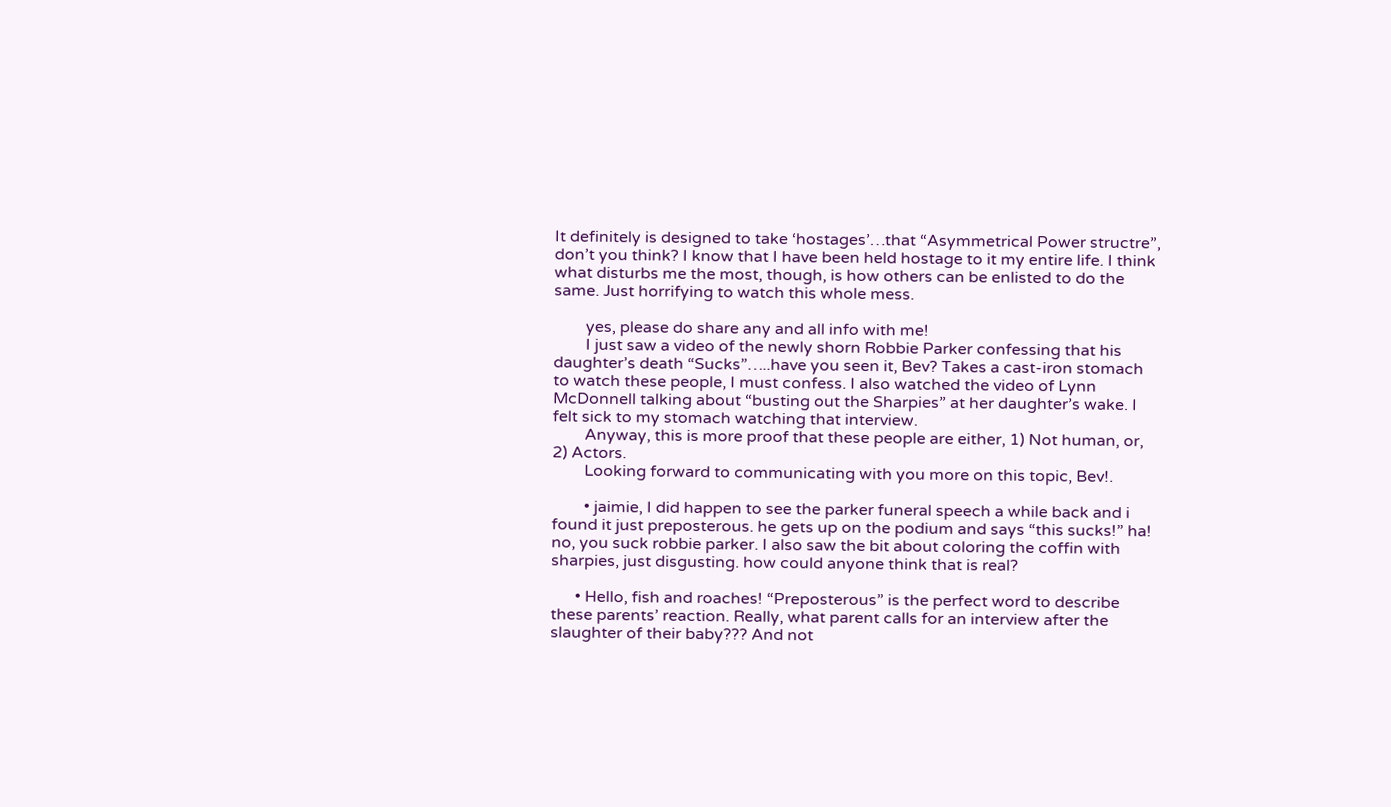It definitely is designed to take ‘hostages’…that “Asymmetrical Power structre”, don’t you think? I know that I have been held hostage to it my entire life. I think what disturbs me the most, though, is how others can be enlisted to do the same. Just horrifying to watch this whole mess.

        yes, please do share any and all info with me!
        I just saw a video of the newly shorn Robbie Parker confessing that his daughter’s death “Sucks”…..have you seen it, Bev? Takes a cast-iron stomach to watch these people, I must confess. I also watched the video of Lynn McDonnell talking about “busting out the Sharpies” at her daughter’s wake. I felt sick to my stomach watching that interview.
        Anyway, this is more proof that these people are either, 1) Not human, or, 2) Actors.
        Looking forward to communicating with you more on this topic, Bev!.

        • jaimie, I did happen to see the parker funeral speech a while back and i found it just preposterous. he gets up on the podium and says “this sucks!” ha! no, you suck robbie parker. I also saw the bit about coloring the coffin with sharpies, just disgusting. how could anyone think that is real?

      • Hello, fish and roaches! “Preposterous” is the perfect word to describe these parents’ reaction. Really, what parent calls for an interview after the slaughter of their baby??? And not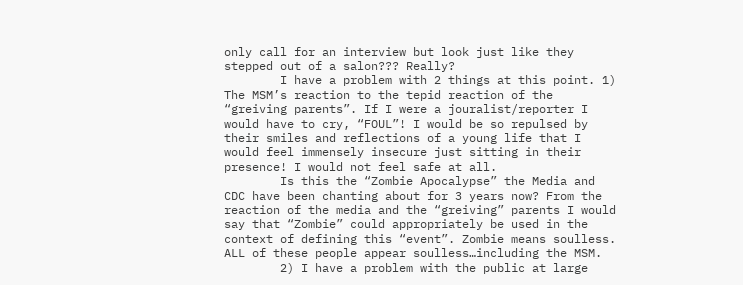only call for an interview but look just like they stepped out of a salon??? Really?
        I have a problem with 2 things at this point. 1) The MSM’s reaction to the tepid reaction of the “greiving parents”. If I were a jouralist/reporter I would have to cry, “FOUL”! I would be so repulsed by their smiles and reflections of a young life that I would feel immensely insecure just sitting in their presence! I would not feel safe at all.
        Is this the “Zombie Apocalypse” the Media and CDC have been chanting about for 3 years now? From the reaction of the media and the “greiving” parents I would say that “Zombie” could appropriately be used in the context of defining this “event”. Zombie means soulless. ALL of these people appear soulless…including the MSM.
        2) I have a problem with the public at large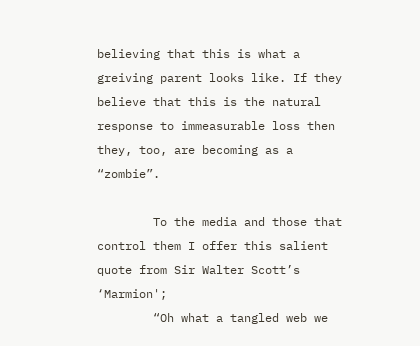believing that this is what a greiving parent looks like. If they believe that this is the natural response to immeasurable loss then they, too, are becoming as a “zombie”.

        To the media and those that control them I offer this salient quote from Sir Walter Scott’s ‘Marmion';
        “Oh what a tangled web we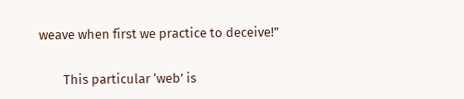weave when first we practice to deceive!”

        This particular ‘web’ is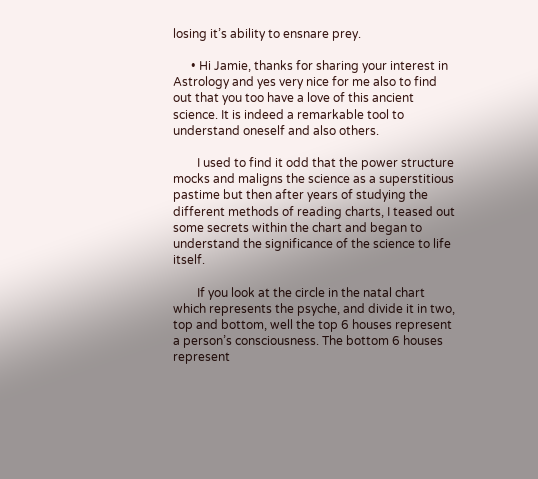losing it’s ability to ensnare prey.

      • Hi Jamie, thanks for sharing your interest in Astrology and yes very nice for me also to find out that you too have a love of this ancient science. It is indeed a remarkable tool to understand oneself and also others.

        I used to find it odd that the power structure mocks and maligns the science as a superstitious pastime but then after years of studying the different methods of reading charts, I teased out some secrets within the chart and began to understand the significance of the science to life itself.

        If you look at the circle in the natal chart which represents the psyche, and divide it in two, top and bottom, well the top 6 houses represent a person’s consciousness. The bottom 6 houses represent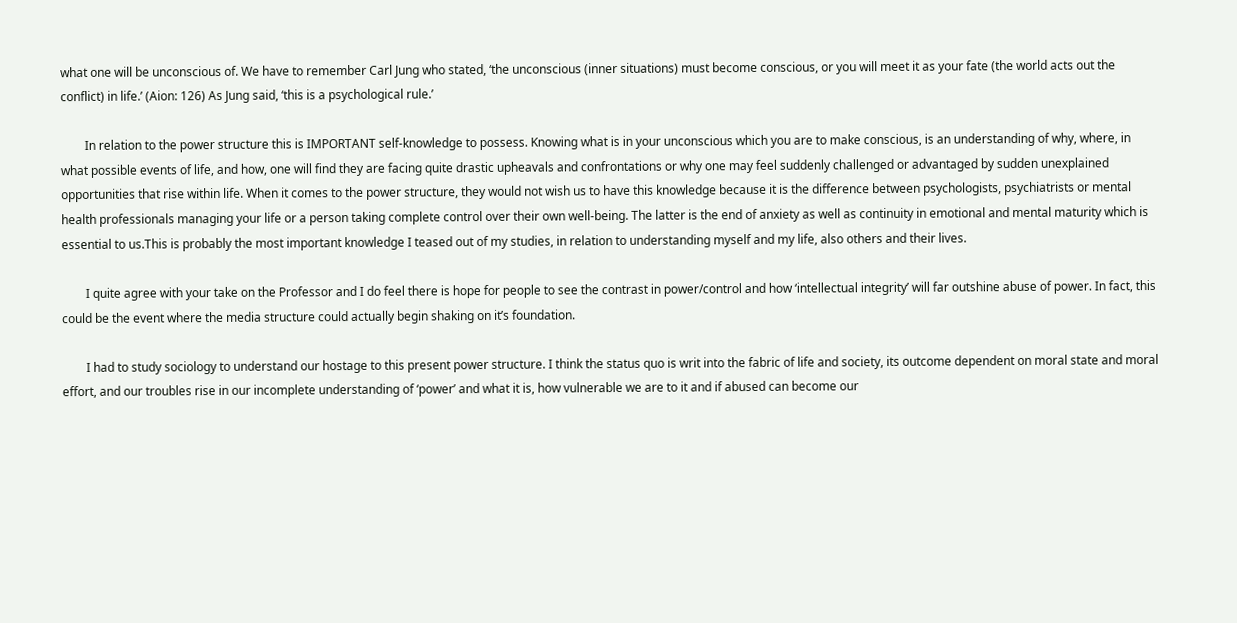what one will be unconscious of. We have to remember Carl Jung who stated, ‘the unconscious (inner situations) must become conscious, or you will meet it as your fate (the world acts out the conflict) in life.’ (Aion: 126) As Jung said, ‘this is a psychological rule.’

        In relation to the power structure this is IMPORTANT self-knowledge to possess. Knowing what is in your unconscious which you are to make conscious, is an understanding of why, where, in what possible events of life, and how, one will find they are facing quite drastic upheavals and confrontations or why one may feel suddenly challenged or advantaged by sudden unexplained opportunities that rise within life. When it comes to the power structure, they would not wish us to have this knowledge because it is the difference between psychologists, psychiatrists or mental health professionals managing your life or a person taking complete control over their own well-being. The latter is the end of anxiety as well as continuity in emotional and mental maturity which is essential to us.This is probably the most important knowledge I teased out of my studies, in relation to understanding myself and my life, also others and their lives.

        I quite agree with your take on the Professor and I do feel there is hope for people to see the contrast in power/control and how ‘intellectual integrity’ will far outshine abuse of power. In fact, this could be the event where the media structure could actually begin shaking on it’s foundation.

        I had to study sociology to understand our hostage to this present power structure. I think the status quo is writ into the fabric of life and society, its outcome dependent on moral state and moral effort, and our troubles rise in our incomplete understanding of ‘power’ and what it is, how vulnerable we are to it and if abused can become our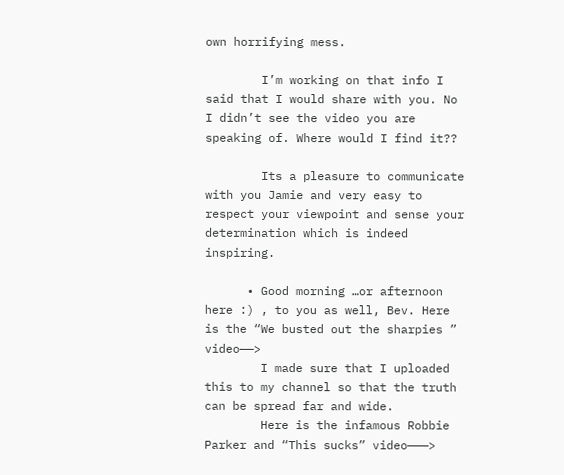own horrifying mess.

        I’m working on that info I said that I would share with you. No I didn’t see the video you are speaking of. Where would I find it??

        Its a pleasure to communicate with you Jamie and very easy to respect your viewpoint and sense your determination which is indeed inspiring.

      • Good morning …or afternoon here :) , to you as well, Bev. Here is the “We busted out the sharpies ” video——>
        I made sure that I uploaded this to my channel so that the truth can be spread far and wide.
        Here is the infamous Robbie Parker and “This sucks” video———>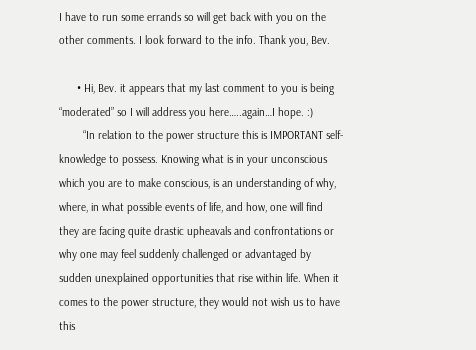I have to run some errands so will get back with you on the other comments. I look forward to the info. Thank you, Bev.

      • Hi, Bev. it appears that my last comment to you is being “moderated” so I will address you here…..again…I hope. :)
        “In relation to the power structure this is IMPORTANT self-knowledge to possess. Knowing what is in your unconscious which you are to make conscious, is an understanding of why, where, in what possible events of life, and how, one will find they are facing quite drastic upheavals and confrontations or why one may feel suddenly challenged or advantaged by sudden unexplained opportunities that rise within life. When it comes to the power structure, they would not wish us to have this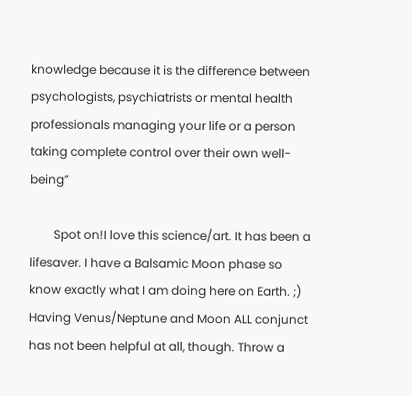knowledge because it is the difference between psychologists, psychiatrists or mental health professionals managing your life or a person taking complete control over their own well-being”

        Spot on!I love this science/art. It has been a lifesaver. I have a Balsamic Moon phase so know exactly what I am doing here on Earth. ;) Having Venus/Neptune and Moon ALL conjunct has not been helpful at all, though. Throw a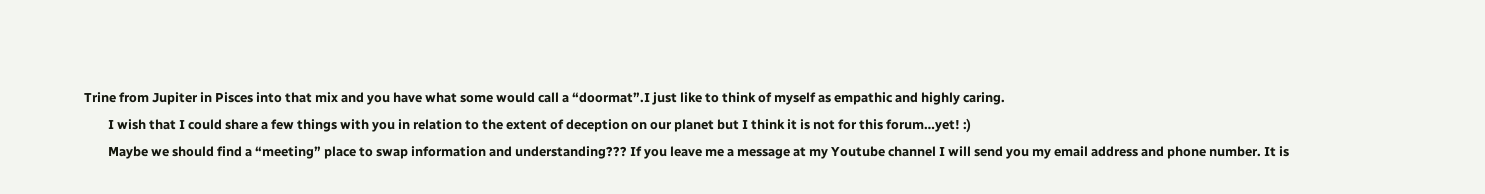Trine from Jupiter in Pisces into that mix and you have what some would call a “doormat”.I just like to think of myself as empathic and highly caring.
        I wish that I could share a few things with you in relation to the extent of deception on our planet but I think it is not for this forum…yet! :)
        Maybe we should find a “meeting” place to swap information and understanding??? If you leave me a message at my Youtube channel I will send you my email address and phone number. It is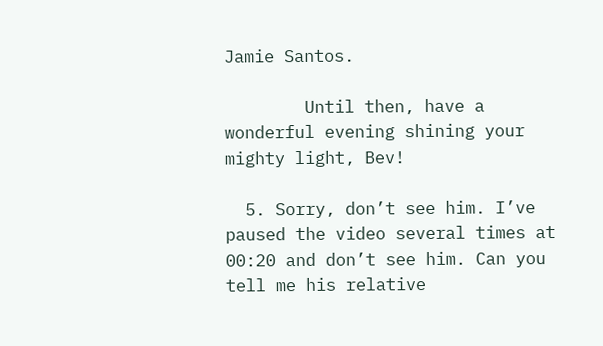Jamie Santos.

        Until then, have a wonderful evening shining your mighty light, Bev!

  5. Sorry, don’t see him. I’ve paused the video several times at 00:20 and don’t see him. Can you tell me his relative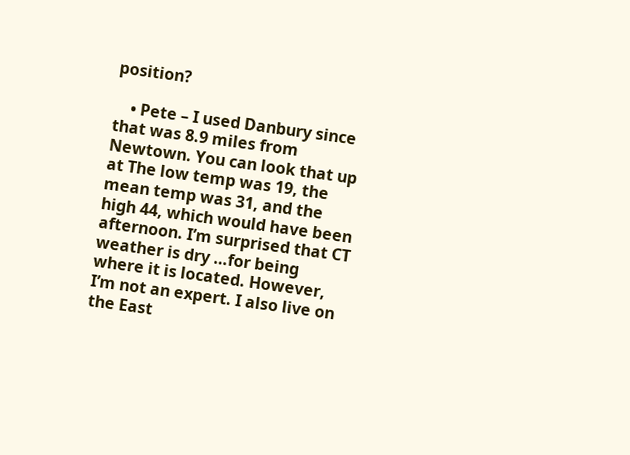position?

    • Pete – I used Danbury since that was 8.9 miles from Newtown. You can look that up at The low temp was 19, the mean temp was 31, and the high 44, which would have been afternoon. I’m surprised that CT weather is dry …for being where it is located. However, I’m not an expert. I also live on the East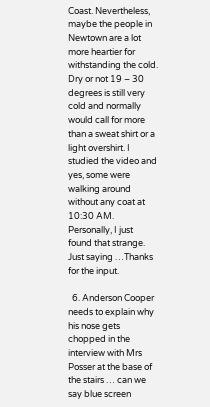Coast. Nevertheless, maybe the people in Newtown are a lot more heartier for withstanding the cold. Dry or not 19 – 30 degrees is still very cold and normally would call for more than a sweat shirt or a light overshirt. I studied the video and yes, some were walking around without any coat at 10:30 AM. Personally, I just found that strange. Just saying …Thanks for the input.

  6. Anderson Cooper needs to explain why his nose gets chopped in the interview with Mrs Posser at the base of the stairs … can we say blue screen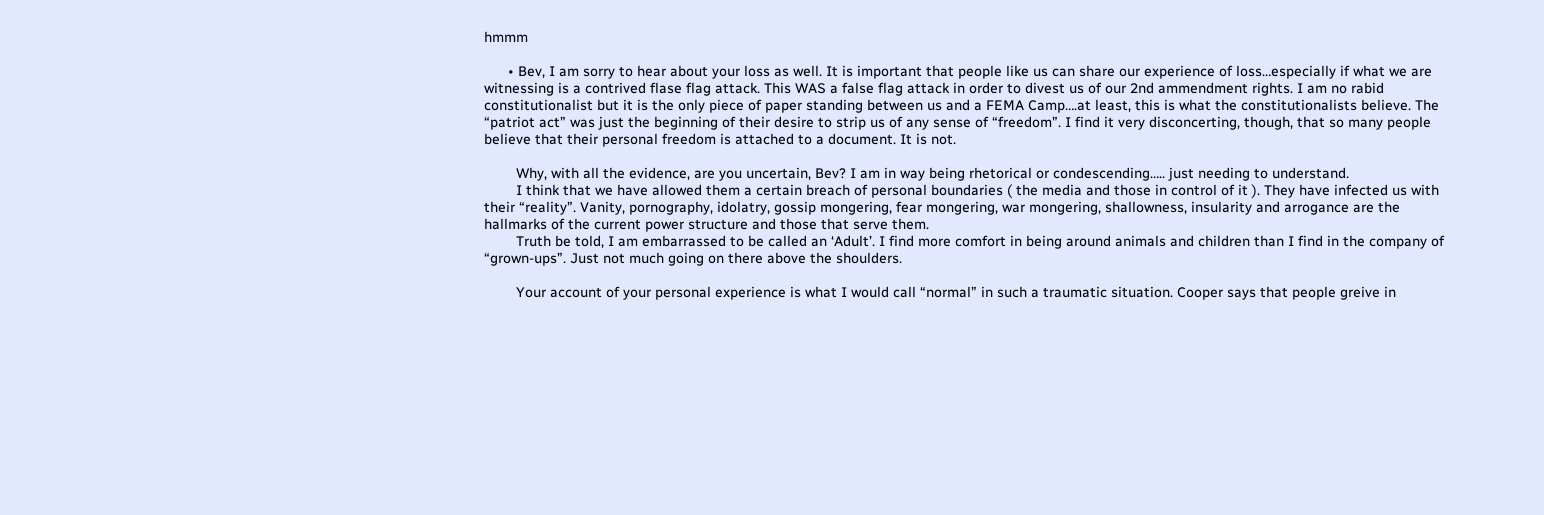hmmm

      • Bev, I am sorry to hear about your loss as well. It is important that people like us can share our experience of loss…especially if what we are witnessing is a contrived flase flag attack. This WAS a false flag attack in order to divest us of our 2nd ammendment rights. I am no rabid constitutionalist but it is the only piece of paper standing between us and a FEMA Camp….at least, this is what the constitutionalists believe. The “patriot act” was just the beginning of their desire to strip us of any sense of “freedom”. I find it very disconcerting, though, that so many people believe that their personal freedom is attached to a document. It is not.

        Why, with all the evidence, are you uncertain, Bev? I am in way being rhetorical or condescending….. just needing to understand.
        I think that we have allowed them a certain breach of personal boundaries ( the media and those in control of it ). They have infected us with their “reality”. Vanity, pornography, idolatry, gossip mongering, fear mongering, war mongering, shallowness, insularity and arrogance are the hallmarks of the current power structure and those that serve them.
        Truth be told, I am embarrassed to be called an ‘Adult’. I find more comfort in being around animals and children than I find in the company of “grown-ups”. Just not much going on there above the shoulders.

        Your account of your personal experience is what I would call “normal” in such a traumatic situation. Cooper says that people greive in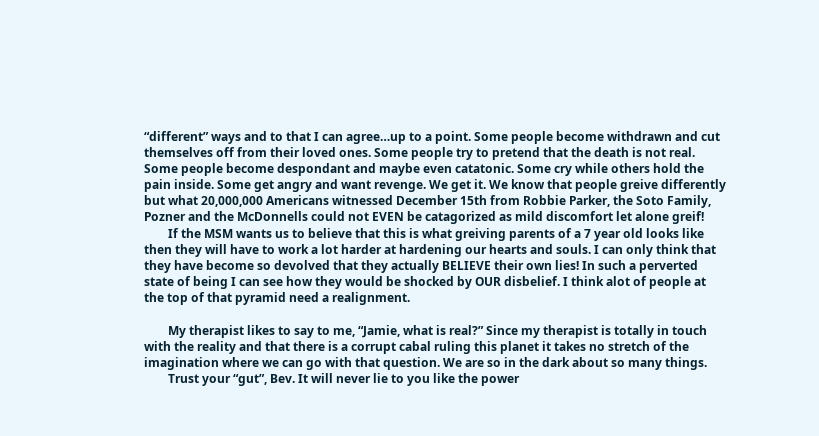“different” ways and to that I can agree…up to a point. Some people become withdrawn and cut themselves off from their loved ones. Some people try to pretend that the death is not real. Some people become despondant and maybe even catatonic. Some cry while others hold the pain inside. Some get angry and want revenge. We get it. We know that people greive differently but what 20,000,000 Americans witnessed December 15th from Robbie Parker, the Soto Family, Pozner and the McDonnells could not EVEN be catagorized as mild discomfort let alone greif!
        If the MSM wants us to believe that this is what greiving parents of a 7 year old looks like then they will have to work a lot harder at hardening our hearts and souls. I can only think that they have become so devolved that they actually BELIEVE their own lies! In such a perverted state of being I can see how they would be shocked by OUR disbelief. I think alot of people at the top of that pyramid need a realignment.

        My therapist likes to say to me, “Jamie, what is real?” Since my therapist is totally in touch with the reality and that there is a corrupt cabal ruling this planet it takes no stretch of the imagination where we can go with that question. We are so in the dark about so many things.
        Trust your “gut”, Bev. It will never lie to you like the power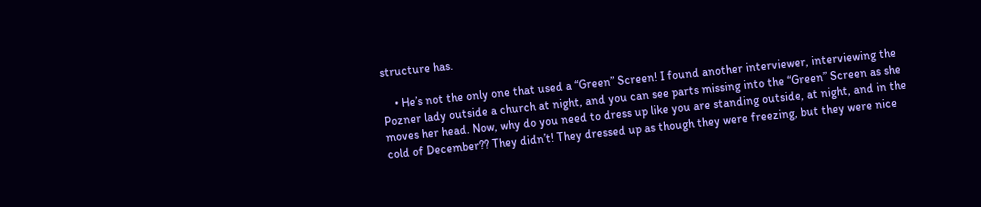structure has.

    • He’s not the only one that used a “Green” Screen! I found another interviewer, interviewing the Pozner lady outside a church at night, and you can see parts missing into the “Green” Screen as she moves her head. Now, why do you need to dress up like you are standing outside, at night, and in the cold of December?? They didn’t! They dressed up as though they were freezing, but they were nice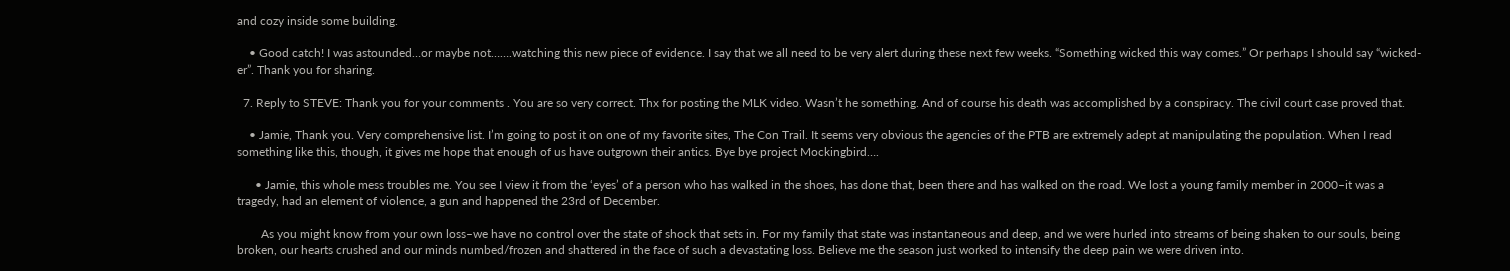and cozy inside some building.

    • Good catch! I was astounded…or maybe not…….watching this new piece of evidence. I say that we all need to be very alert during these next few weeks. “Something wicked this way comes.” Or perhaps I should say “wicked-er”. Thank you for sharing.

  7. Reply to STEVE: Thank you for your comments . You are so very correct. Thx for posting the MLK video. Wasn’t he something. And of course his death was accomplished by a conspiracy. The civil court case proved that.

    • Jamie, Thank you. Very comprehensive list. I’m going to post it on one of my favorite sites, The Con Trail. It seems very obvious the agencies of the PTB are extremely adept at manipulating the population. When I read something like this, though, it gives me hope that enough of us have outgrown their antics. Bye bye project Mockingbird….

      • Jamie, this whole mess troubles me. You see I view it from the ‘eyes’ of a person who has walked in the shoes, has done that, been there and has walked on the road. We lost a young family member in 2000–it was a tragedy, had an element of violence, a gun and happened the 23rd of December.

        As you might know from your own loss–we have no control over the state of shock that sets in. For my family that state was instantaneous and deep, and we were hurled into streams of being shaken to our souls, being broken, our hearts crushed and our minds numbed/frozen and shattered in the face of such a devastating loss. Believe me the season just worked to intensify the deep pain we were driven into.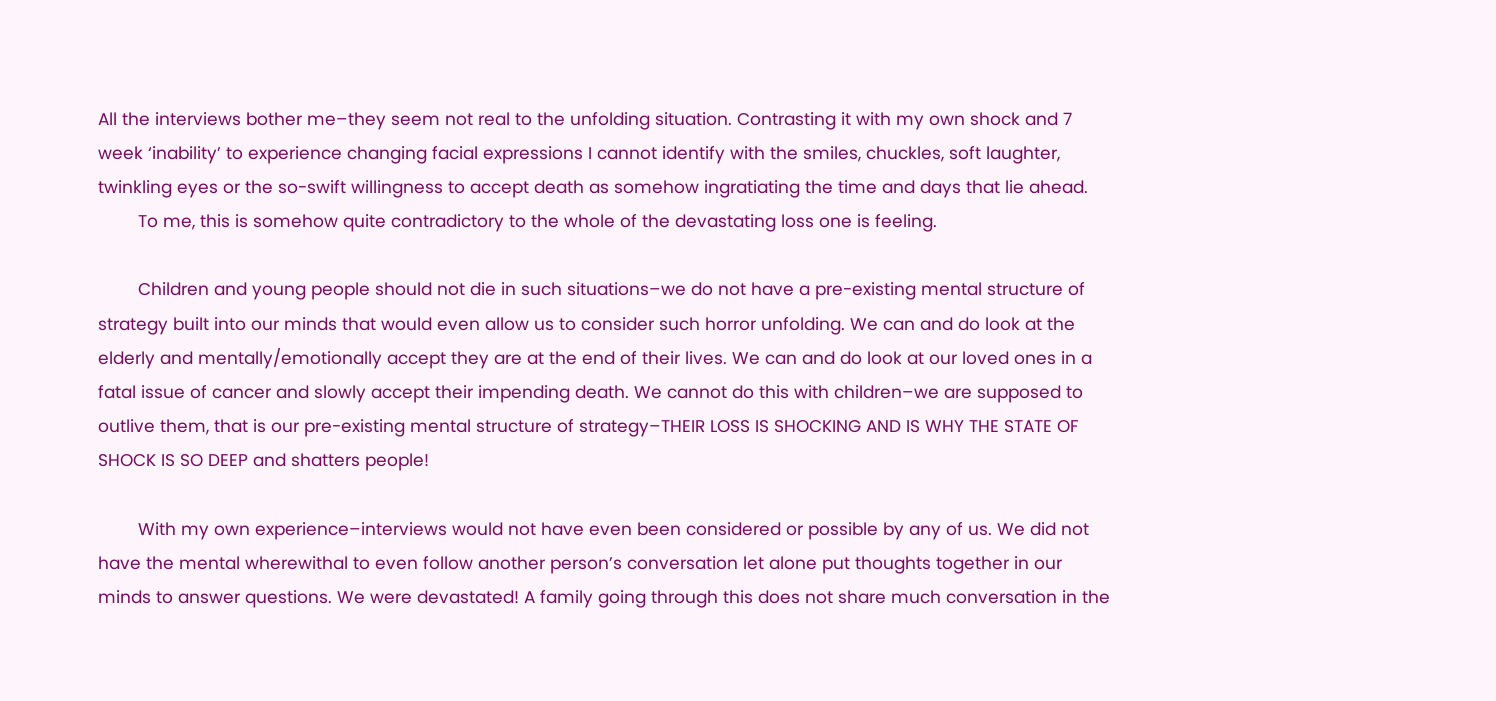All the interviews bother me–they seem not real to the unfolding situation. Contrasting it with my own shock and 7 week ‘inability’ to experience changing facial expressions I cannot identify with the smiles, chuckles, soft laughter, twinkling eyes or the so-swift willingness to accept death as somehow ingratiating the time and days that lie ahead.
        To me, this is somehow quite contradictory to the whole of the devastating loss one is feeling.

        Children and young people should not die in such situations–we do not have a pre-existing mental structure of strategy built into our minds that would even allow us to consider such horror unfolding. We can and do look at the elderly and mentally/emotionally accept they are at the end of their lives. We can and do look at our loved ones in a fatal issue of cancer and slowly accept their impending death. We cannot do this with children–we are supposed to outlive them, that is our pre-existing mental structure of strategy–THEIR LOSS IS SHOCKING AND IS WHY THE STATE OF SHOCK IS SO DEEP and shatters people!

        With my own experience–interviews would not have even been considered or possible by any of us. We did not have the mental wherewithal to even follow another person’s conversation let alone put thoughts together in our minds to answer questions. We were devastated! A family going through this does not share much conversation in the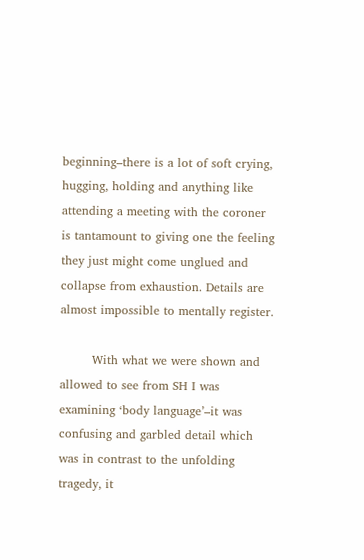beginning–there is a lot of soft crying, hugging, holding and anything like attending a meeting with the coroner is tantamount to giving one the feeling they just might come unglued and collapse from exhaustion. Details are almost impossible to mentally register.

        With what we were shown and allowed to see from SH I was examining ‘body language’–it was confusing and garbled detail which was in contrast to the unfolding tragedy, it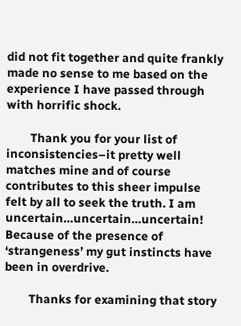did not fit together and quite frankly made no sense to me based on the experience I have passed through with horrific shock.

        Thank you for your list of inconsistencies–it pretty well matches mine and of course contributes to this sheer impulse felt by all to seek the truth. I am uncertain…uncertain…uncertain! Because of the presence of ‘strangeness’ my gut instincts have been in overdrive.

        Thanks for examining that story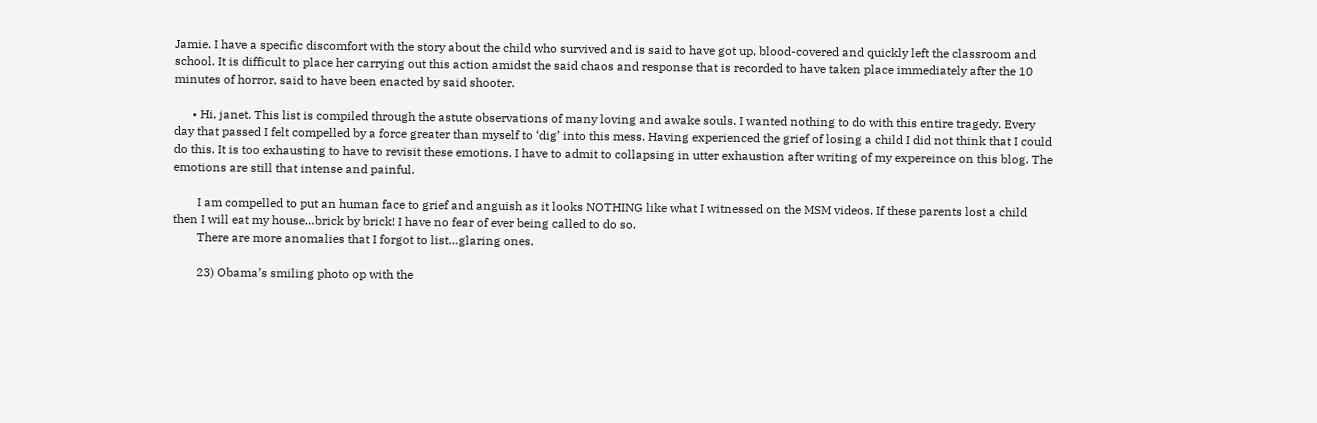Jamie. I have a specific discomfort with the story about the child who survived and is said to have got up, blood-covered and quickly left the classroom and school. It is difficult to place her carrying out this action amidst the said chaos and response that is recorded to have taken place immediately after the 10 minutes of horror, said to have been enacted by said shooter.

      • Hi, janet. This list is compiled through the astute observations of many loving and awake souls. I wanted nothing to do with this entire tragedy. Every day that passed I felt compelled by a force greater than myself to ‘dig’ into this mess. Having experienced the grief of losing a child I did not think that I could do this. It is too exhausting to have to revisit these emotions. I have to admit to collapsing in utter exhaustion after writing of my expereince on this blog. The emotions are still that intense and painful.

        I am compelled to put an human face to grief and anguish as it looks NOTHING like what I witnessed on the MSM videos. If these parents lost a child then I will eat my house…brick by brick! I have no fear of ever being called to do so.
        There are more anomalies that I forgot to list…glaring ones.

        23) Obama’s smiling photo op with the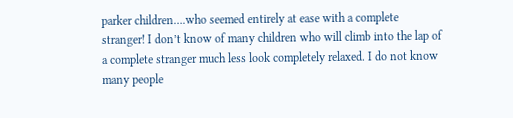parker children….who seemed entirely at ease with a complete stranger! I don’t know of many children who will climb into the lap of a complete stranger much less look completely relaxed. I do not know many people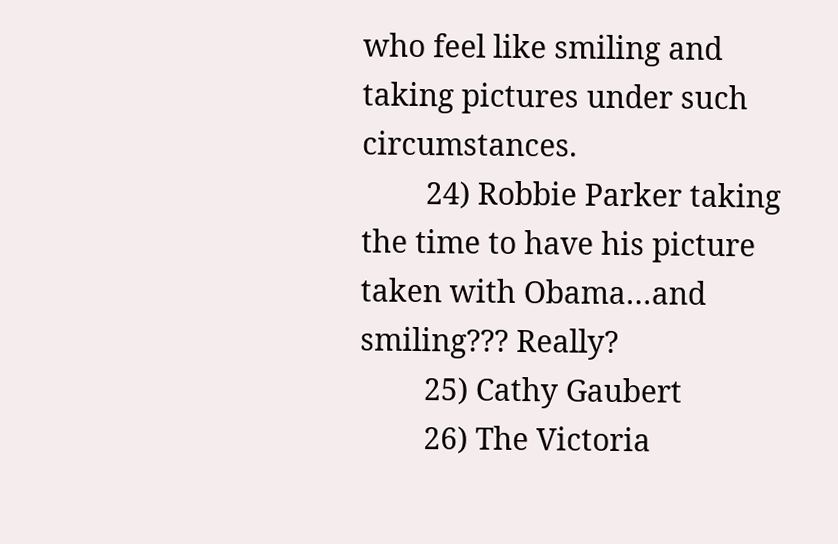who feel like smiling and taking pictures under such circumstances.
        24) Robbie Parker taking the time to have his picture taken with Obama…and smiling??? Really?
        25) Cathy Gaubert
        26) The Victoria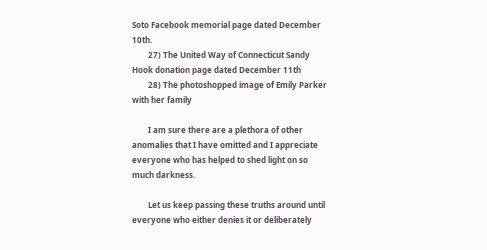Soto Facebook memorial page dated December 10th.
        27) The United Way of Connecticut Sandy Hook donation page dated December 11th
        28) The photoshopped image of Emily Parker with her family

        I am sure there are a plethora of other anomalies that I have omitted and I appreciate everyone who has helped to shed light on so much darkness.

        Let us keep passing these truths around until everyone who either denies it or deliberately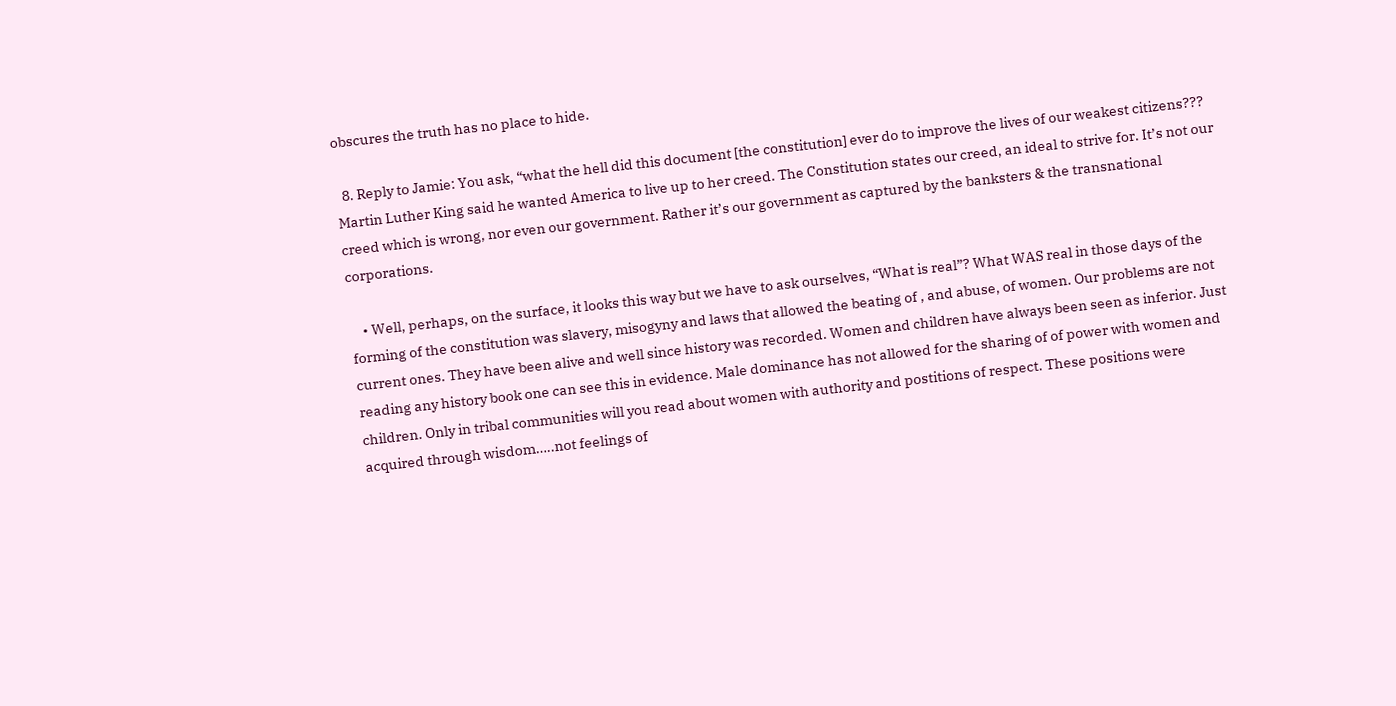obscures the truth has no place to hide.

  8. Reply to Jamie: You ask, “what the hell did this document [the constitution] ever do to improve the lives of our weakest citizens??? Martin Luther King said he wanted America to live up to her creed. The Constitution states our creed, an ideal to strive for. It’s not our creed which is wrong, nor even our government. Rather it’s our government as captured by the banksters & the transnational corporations.

    • Well, perhaps, on the surface, it looks this way but we have to ask ourselves, “What is real”? What WAS real in those days of the forming of the constitution was slavery, misogyny and laws that allowed the beating of , and abuse, of women. Our problems are not current ones. They have been alive and well since history was recorded. Women and children have always been seen as inferior. Just reading any history book one can see this in evidence. Male dominance has not allowed for the sharing of of power with women and children. Only in tribal communities will you read about women with authority and postitions of respect. These positions were acquired through wisdom…..not feelings of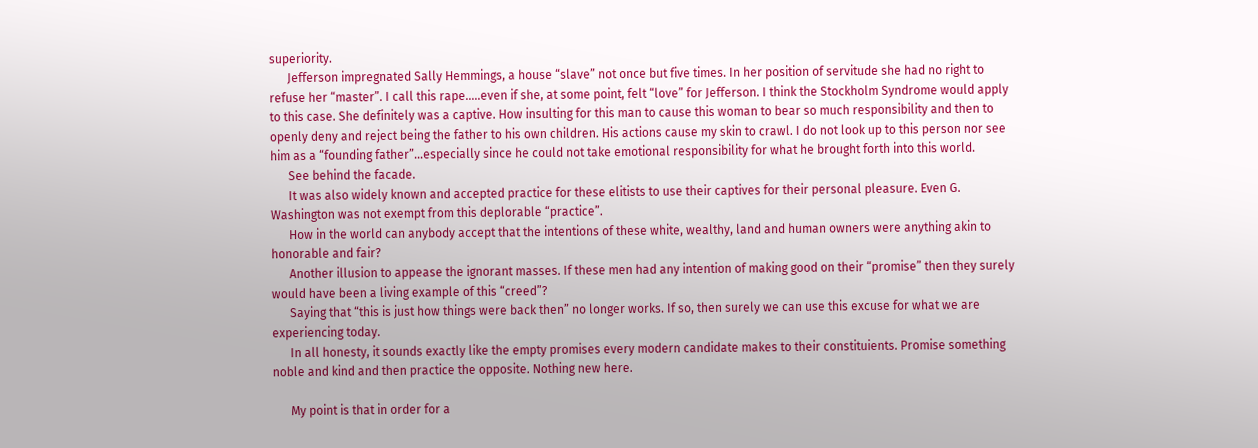superiority.
      Jefferson impregnated Sally Hemmings, a house “slave” not once but five times. In her position of servitude she had no right to refuse her “master”. I call this rape…..even if she, at some point, felt “love” for Jefferson. I think the Stockholm Syndrome would apply to this case. She definitely was a captive. How insulting for this man to cause this woman to bear so much responsibility and then to openly deny and reject being the father to his own children. His actions cause my skin to crawl. I do not look up to this person nor see him as a “founding father”…especially since he could not take emotional responsibility for what he brought forth into this world.
      See behind the facade.
      It was also widely known and accepted practice for these elitists to use their captives for their personal pleasure. Even G. Washington was not exempt from this deplorable “practice”.
      How in the world can anybody accept that the intentions of these white, wealthy, land and human owners were anything akin to honorable and fair?
      Another illusion to appease the ignorant masses. If these men had any intention of making good on their “promise” then they surely would have been a living example of this “creed”?
      Saying that “this is just how things were back then” no longer works. If so, then surely we can use this excuse for what we are experiencing today.
      In all honesty, it sounds exactly like the empty promises every modern candidate makes to their constituients. Promise something noble and kind and then practice the opposite. Nothing new here.

      My point is that in order for a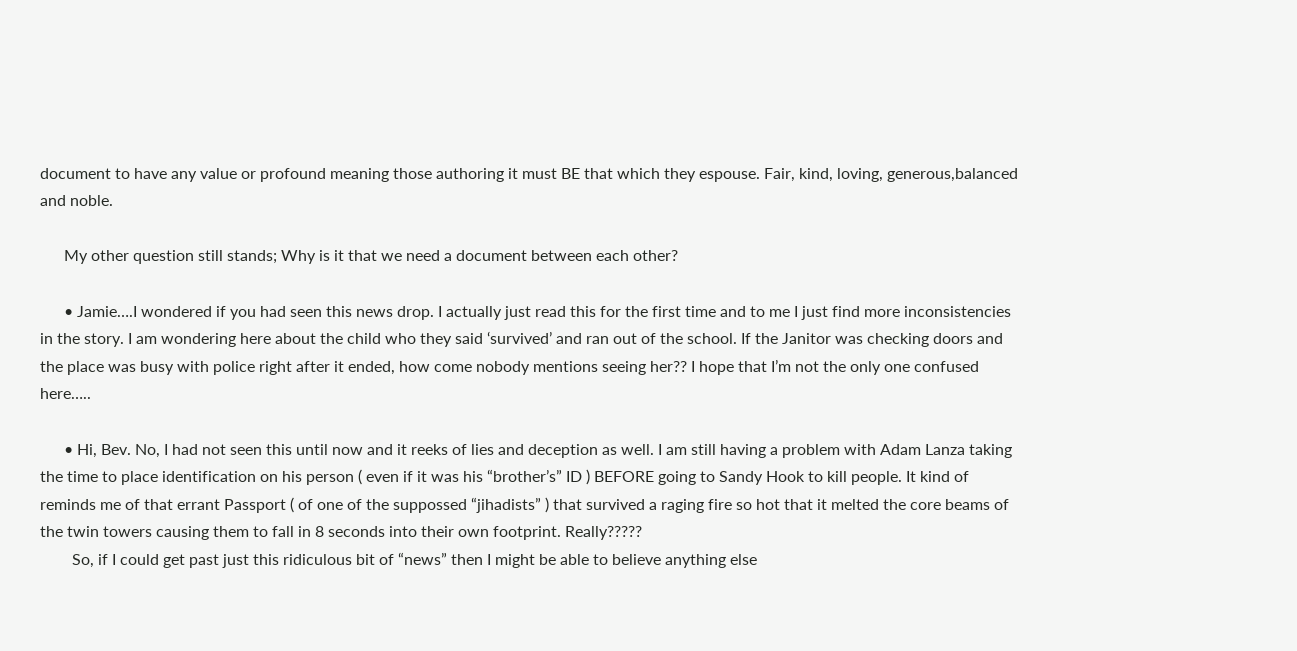document to have any value or profound meaning those authoring it must BE that which they espouse. Fair, kind, loving, generous,balanced and noble.

      My other question still stands; Why is it that we need a document between each other?

      • Jamie….I wondered if you had seen this news drop. I actually just read this for the first time and to me I just find more inconsistencies in the story. I am wondering here about the child who they said ‘survived’ and ran out of the school. If the Janitor was checking doors and the place was busy with police right after it ended, how come nobody mentions seeing her?? I hope that I’m not the only one confused here…..

      • Hi, Bev. No, I had not seen this until now and it reeks of lies and deception as well. I am still having a problem with Adam Lanza taking the time to place identification on his person ( even if it was his “brother’s” ID ) BEFORE going to Sandy Hook to kill people. It kind of reminds me of that errant Passport ( of one of the suppossed “jihadists” ) that survived a raging fire so hot that it melted the core beams of the twin towers causing them to fall in 8 seconds into their own footprint. Really?????
        So, if I could get past just this ridiculous bit of “news” then I might be able to believe anything else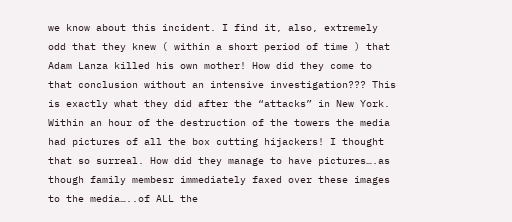we know about this incident. I find it, also, extremely odd that they knew ( within a short period of time ) that Adam Lanza killed his own mother! How did they come to that conclusion without an intensive investigation??? This is exactly what they did after the “attacks” in New York. Within an hour of the destruction of the towers the media had pictures of all the box cutting hijackers! I thought that so surreal. How did they manage to have pictures….as though family membesr immediately faxed over these images to the media…..of ALL the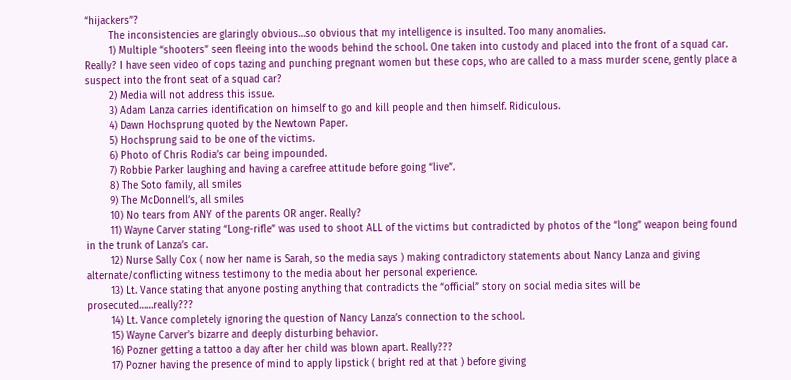“hijackers”?
        The inconsistencies are glaringly obvious…so obvious that my intelligence is insulted. Too many anomalies.
        1) Multiple “shooters” seen fleeing into the woods behind the school. One taken into custody and placed into the front of a squad car. Really? I have seen video of cops tazing and punching pregnant women but these cops, who are called to a mass murder scene, gently place a suspect into the front seat of a squad car?
        2) Media will not address this issue.
        3) Adam Lanza carries identification on himself to go and kill people and then himself. Ridiculous.
        4) Dawn Hochsprung quoted by the Newtown Paper.
        5) Hochsprung said to be one of the victims.
        6) Photo of Chris Rodia’s car being impounded.
        7) Robbie Parker laughing and having a carefree attitude before going “live”.
        8) The Soto family, all smiles
        9) The McDonnell’s, all smiles
        10) No tears from ANY of the parents OR anger. Really?
        11) Wayne Carver stating “Long-rifle” was used to shoot ALL of the victims but contradicted by photos of the “long” weapon being found in the trunk of Lanza’s car.
        12) Nurse Sally Cox ( now her name is Sarah, so the media says ) making contradictory statements about Nancy Lanza and giving alternate/conflicting witness testimony to the media about her personal experience.
        13) Lt. Vance stating that anyone posting anything that contradicts the “official” story on social media sites will be prosecuted……really???
        14) Lt. Vance completely ignoring the question of Nancy Lanza’s connection to the school.
        15) Wayne Carver’s bizarre and deeply disturbing behavior.
        16) Pozner getting a tattoo a day after her child was blown apart. Really???
        17) Pozner having the presence of mind to apply lipstick ( bright red at that ) before giving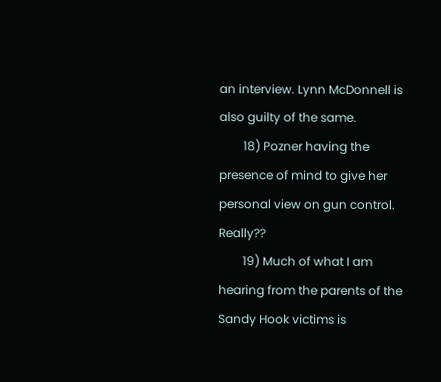an interview. Lynn McDonnell is also guilty of the same.
        18) Pozner having the presence of mind to give her personal view on gun control. Really??
        19) Much of what I am hearing from the parents of the Sandy Hook victims is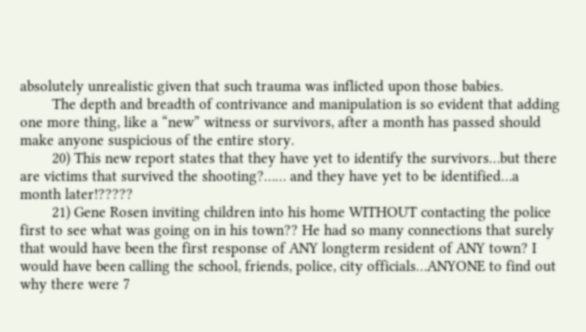absolutely unrealistic given that such trauma was inflicted upon those babies.
        The depth and breadth of contrivance and manipulation is so evident that adding one more thing, like a “new” witness or survivors, after a month has passed should make anyone suspicious of the entire story.
        20) This new report states that they have yet to identify the survivors…but there are victims that survived the shooting?…… and they have yet to be identified…a month later!?????
        21) Gene Rosen inviting children into his home WITHOUT contacting the police first to see what was going on in his town?? He had so many connections that surely that would have been the first response of ANY longterm resident of ANY town? I would have been calling the school, friends, police, city officials…ANYONE to find out why there were 7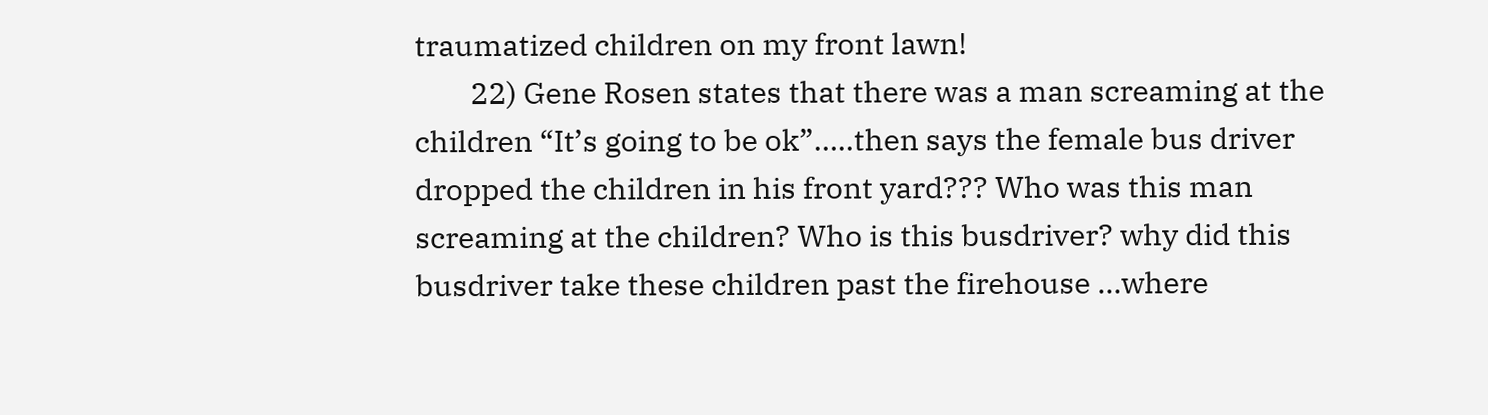traumatized children on my front lawn!
        22) Gene Rosen states that there was a man screaming at the children “It’s going to be ok”…..then says the female bus driver dropped the children in his front yard??? Who was this man screaming at the children? Who is this busdriver? why did this busdriver take these children past the firehouse …where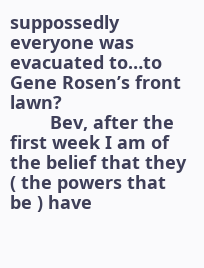suppossedly everyone was evacuated to…to Gene Rosen’s front lawn?
        Bev, after the first week I am of the belief that they ( the powers that be ) have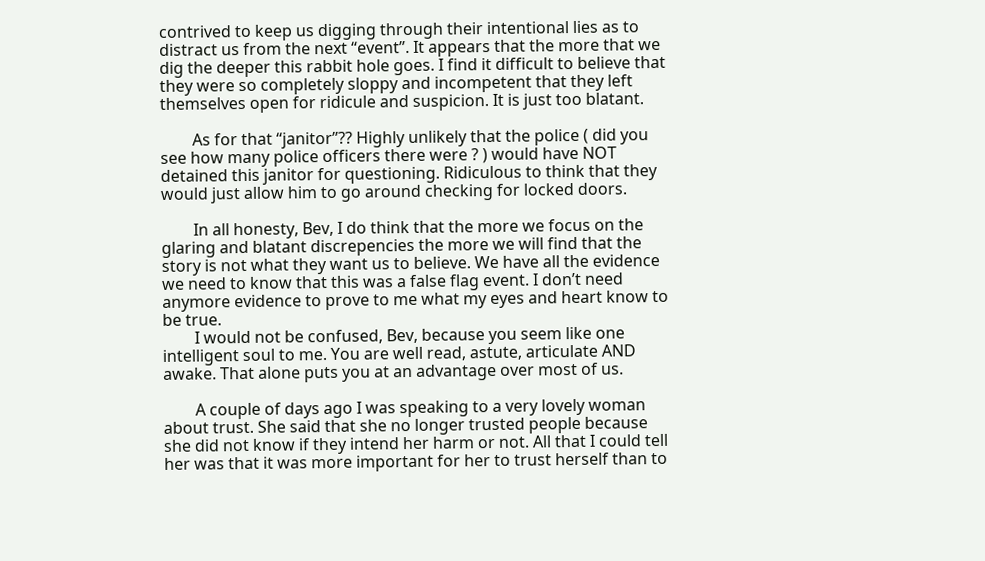contrived to keep us digging through their intentional lies as to distract us from the next “event”. It appears that the more that we dig the deeper this rabbit hole goes. I find it difficult to believe that they were so completely sloppy and incompetent that they left themselves open for ridicule and suspicion. It is just too blatant.

        As for that “janitor”?? Highly unlikely that the police ( did you see how many police officers there were ? ) would have NOT detained this janitor for questioning. Ridiculous to think that they would just allow him to go around checking for locked doors.

        In all honesty, Bev, I do think that the more we focus on the glaring and blatant discrepencies the more we will find that the story is not what they want us to believe. We have all the evidence we need to know that this was a false flag event. I don’t need anymore evidence to prove to me what my eyes and heart know to be true.
        I would not be confused, Bev, because you seem like one intelligent soul to me. You are well read, astute, articulate AND awake. That alone puts you at an advantage over most of us.

        A couple of days ago I was speaking to a very lovely woman about trust. She said that she no longer trusted people because she did not know if they intend her harm or not. All that I could tell her was that it was more important for her to trust herself than to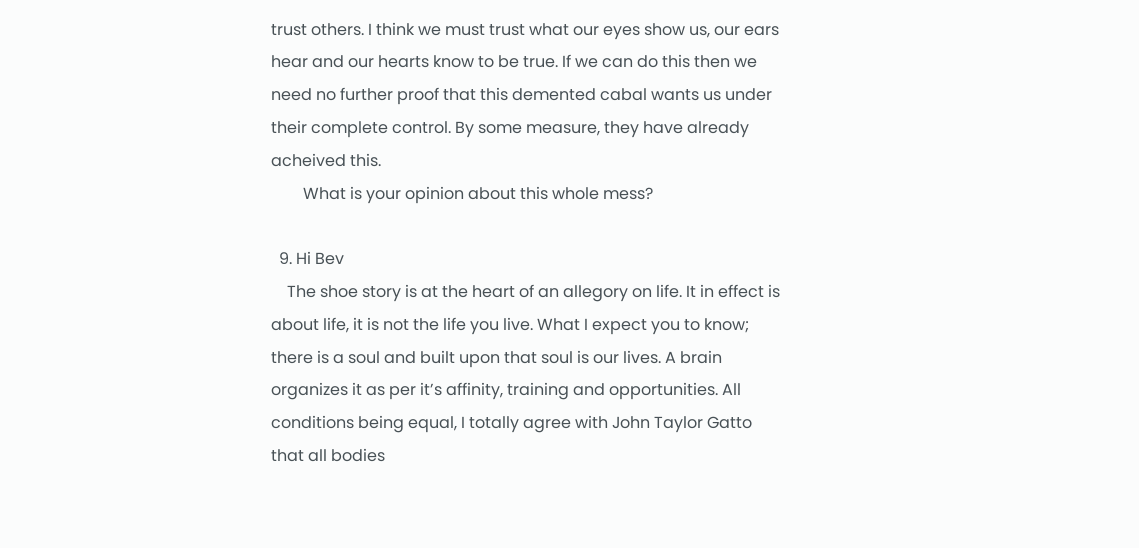trust others. I think we must trust what our eyes show us, our ears hear and our hearts know to be true. If we can do this then we need no further proof that this demented cabal wants us under their complete control. By some measure, they have already acheived this.
        What is your opinion about this whole mess?

  9. Hi Bev
    The shoe story is at the heart of an allegory on life. It in effect is about life, it is not the life you live. What I expect you to know; there is a soul and built upon that soul is our lives. A brain organizes it as per it’s affinity, training and opportunities. All conditions being equal, I totally agree with John Taylor Gatto that all bodies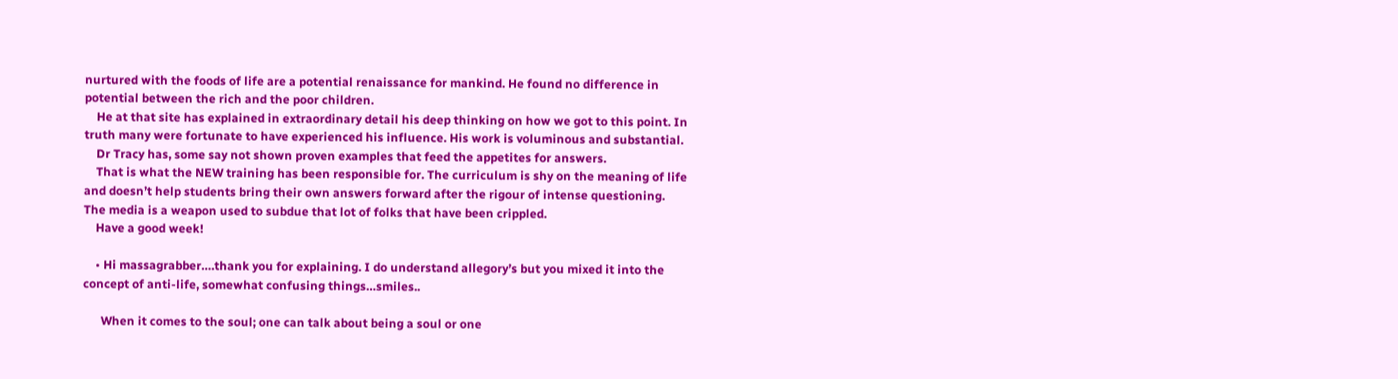nurtured with the foods of life are a potential renaissance for mankind. He found no difference in potential between the rich and the poor children.
    He at that site has explained in extraordinary detail his deep thinking on how we got to this point. In truth many were fortunate to have experienced his influence. His work is voluminous and substantial.
    Dr Tracy has, some say not shown proven examples that feed the appetites for answers.
    That is what the NEW training has been responsible for. The curriculum is shy on the meaning of life and doesn’t help students bring their own answers forward after the rigour of intense questioning. The media is a weapon used to subdue that lot of folks that have been crippled.
    Have a good week!

    • Hi massagrabber….thank you for explaining. I do understand allegory’s but you mixed it into the concept of anti-life, somewhat confusing things…smiles..

      When it comes to the soul; one can talk about being a soul or one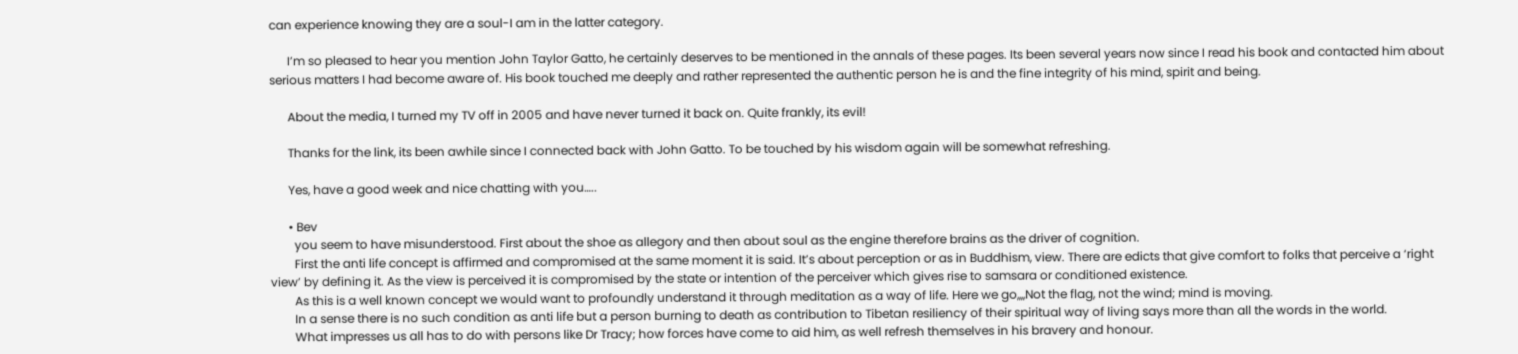can experience knowing they are a soul-I am in the latter category.

      I’m so pleased to hear you mention John Taylor Gatto, he certainly deserves to be mentioned in the annals of these pages. Its been several years now since I read his book and contacted him about serious matters I had become aware of. His book touched me deeply and rather represented the authentic person he is and the fine integrity of his mind, spirit and being.

      About the media, I turned my TV off in 2005 and have never turned it back on. Quite frankly, its evil!

      Thanks for the link, its been awhile since I connected back with John Gatto. To be touched by his wisdom again will be somewhat refreshing.

      Yes, have a good week and nice chatting with you…..

      • Bev
        you seem to have misunderstood. First about the shoe as allegory and then about soul as the engine therefore brains as the driver of cognition.
        First the anti life concept is affirmed and compromised at the same moment it is said. It’s about perception or as in Buddhism, view. There are edicts that give comfort to folks that perceive a ‘right view’ by defining it. As the view is perceived it is compromised by the state or intention of the perceiver which gives rise to samsara or conditioned existence.
        As this is a well known concept we would want to profoundly understand it through meditation as a way of life. Here we go,,,,Not the flag, not the wind; mind is moving.
        In a sense there is no such condition as anti life but a person burning to death as contribution to Tibetan resiliency of their spiritual way of living says more than all the words in the world.
        What impresses us all has to do with persons like Dr Tracy; how forces have come to aid him, as well refresh themselves in his bravery and honour.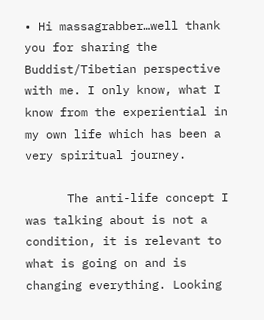• Hi massagrabber…well thank you for sharing the Buddist/Tibetian perspective with me. I only know, what I know from the experiential in my own life which has been a very spiritual journey.

      The anti-life concept I was talking about is not a condition, it is relevant to what is going on and is changing everything. Looking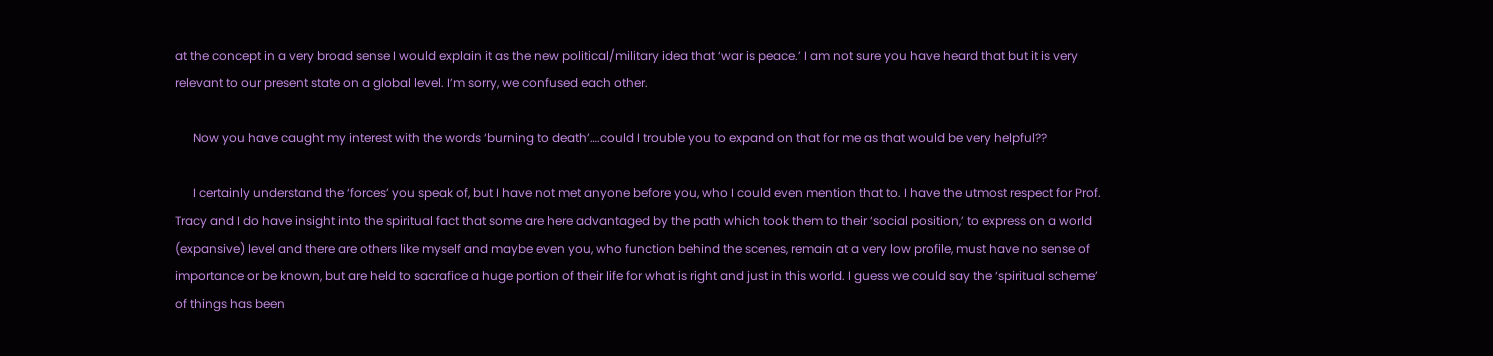at the concept in a very broad sense I would explain it as the new political/military idea that ‘war is peace.’ I am not sure you have heard that but it is very relevant to our present state on a global level. I’m sorry, we confused each other.

      Now you have caught my interest with the words ‘burning to death’….could I trouble you to expand on that for me as that would be very helpful??

      I certainly understand the ‘forces’ you speak of, but I have not met anyone before you, who I could even mention that to. I have the utmost respect for Prof. Tracy and I do have insight into the spiritual fact that some are here advantaged by the path which took them to their ‘social position,’ to express on a world (expansive) level and there are others like myself and maybe even you, who function behind the scenes, remain at a very low profile, must have no sense of importance or be known, but are held to sacrafice a huge portion of their life for what is right and just in this world. I guess we could say the ‘spiritual scheme’ of things has been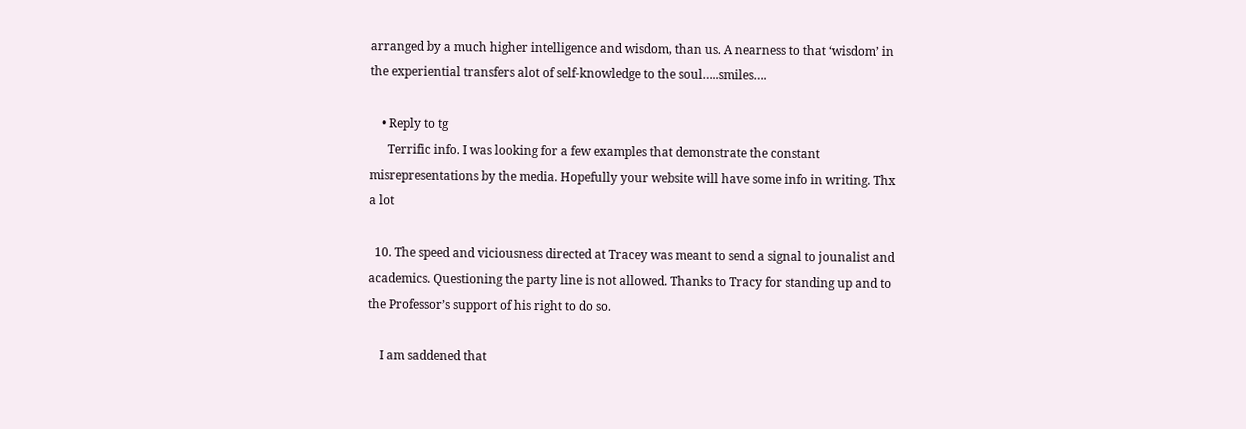arranged by a much higher intelligence and wisdom, than us. A nearness to that ‘wisdom’ in the experiential transfers alot of self-knowledge to the soul…..smiles….

    • Reply to tg
      Terrific info. I was looking for a few examples that demonstrate the constant misrepresentations by the media. Hopefully your website will have some info in writing. Thx a lot

  10. The speed and viciousness directed at Tracey was meant to send a signal to jounalist and academics. Questioning the party line is not allowed. Thanks to Tracy for standing up and to the Professor’s support of his right to do so.

    I am saddened that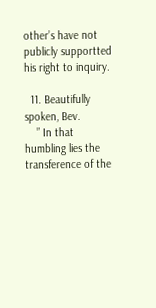other’s have not publicly supportted his right to inquiry.

  11. Beautifully spoken, Bev.
    ” In that humbling lies the transference of the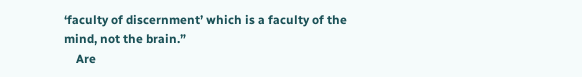‘faculty of discernment’ which is a faculty of the mind, not the brain.”
    Are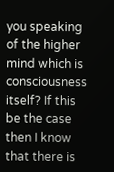you speaking of the higher mind which is consciousness itself? If this be the case then I know that there is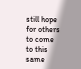still hope for others to come to this same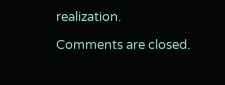realization.

Comments are closed.